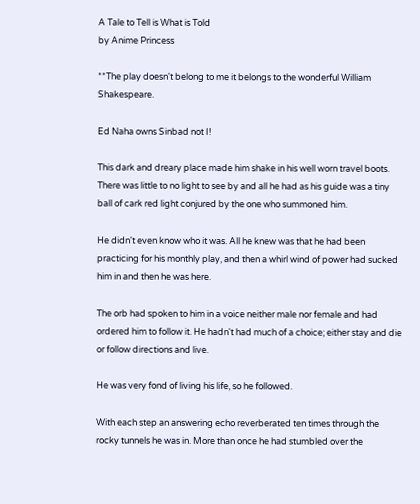A Tale to Tell is What is Told
by Anime Princess

**The play doesn't belong to me it belongs to the wonderful William Shakespeare.

Ed Naha owns Sinbad not I!

This dark and dreary place made him shake in his well worn travel boots. There was little to no light to see by and all he had as his guide was a tiny ball of cark red light conjured by the one who summoned him.

He didn't even know who it was. All he knew was that he had been practicing for his monthly play, and then a whirl wind of power had sucked him in and then he was here.

The orb had spoken to him in a voice neither male nor female and had ordered him to follow it. He hadn't had much of a choice; either stay and die or follow directions and live.

He was very fond of living his life, so he followed.

With each step an answering echo reverberated ten times through the rocky tunnels he was in. More than once he had stumbled over the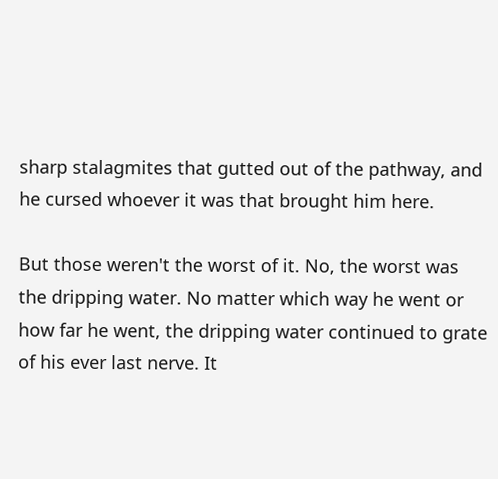sharp stalagmites that gutted out of the pathway, and he cursed whoever it was that brought him here.

But those weren't the worst of it. No, the worst was the dripping water. No matter which way he went or how far he went, the dripping water continued to grate of his ever last nerve. It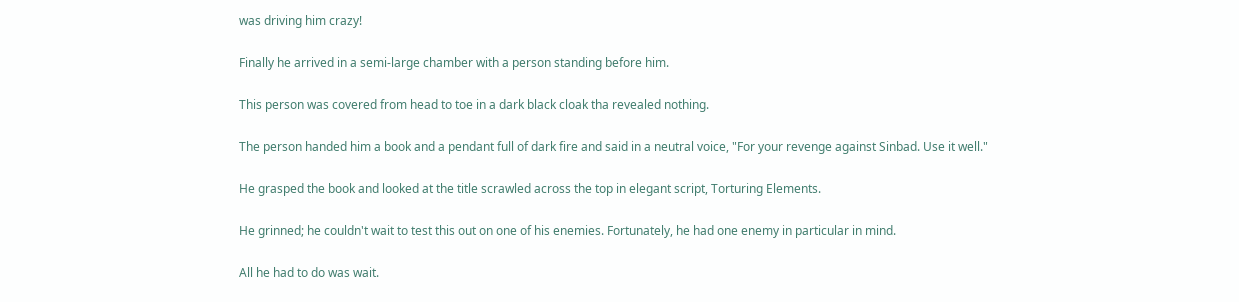was driving him crazy!

Finally he arrived in a semi-large chamber with a person standing before him.

This person was covered from head to toe in a dark black cloak tha revealed nothing.

The person handed him a book and a pendant full of dark fire and said in a neutral voice, "For your revenge against Sinbad. Use it well."

He grasped the book and looked at the title scrawled across the top in elegant script, Torturing Elements.

He grinned; he couldn't wait to test this out on one of his enemies. Fortunately, he had one enemy in particular in mind.

All he had to do was wait.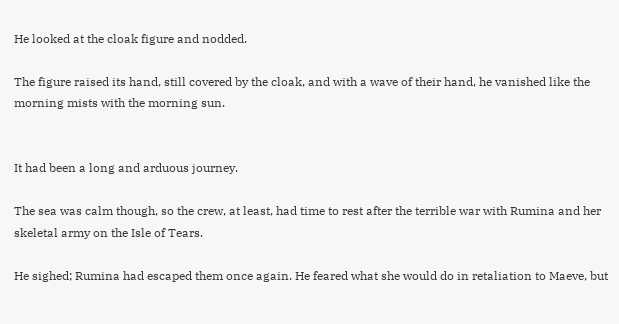He looked at the cloak figure and nodded.

The figure raised its hand, still covered by the cloak, and with a wave of their hand, he vanished like the morning mists with the morning sun.


It had been a long and arduous journey.

The sea was calm though, so the crew, at least, had time to rest after the terrible war with Rumina and her skeletal army on the Isle of Tears.

He sighed; Rumina had escaped them once again. He feared what she would do in retaliation to Maeve, but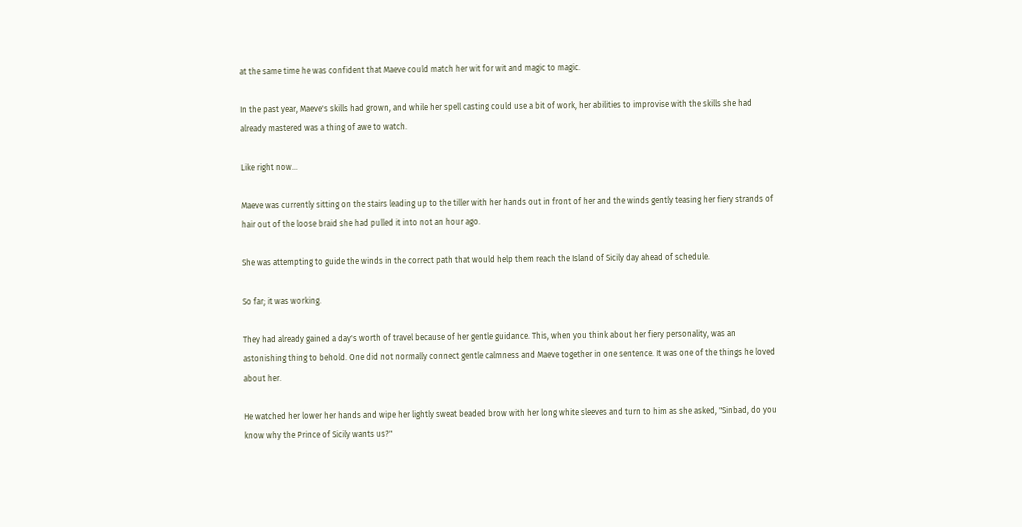at the same time he was confident that Maeve could match her wit for wit and magic to magic.

In the past year, Maeve's skills had grown, and while her spell casting could use a bit of work, her abilities to improvise with the skills she had already mastered was a thing of awe to watch.

Like right now…

Maeve was currently sitting on the stairs leading up to the tiller with her hands out in front of her and the winds gently teasing her fiery strands of hair out of the loose braid she had pulled it into not an hour ago.

She was attempting to guide the winds in the correct path that would help them reach the Island of Sicily day ahead of schedule.

So far; it was working.

They had already gained a day's worth of travel because of her gentle guidance. This, when you think about her fiery personality, was an astonishing thing to behold. One did not normally connect gentle calmness and Maeve together in one sentence. It was one of the things he loved about her.

He watched her lower her hands and wipe her lightly sweat beaded brow with her long white sleeves and turn to him as she asked, "Sinbad, do you know why the Prince of Sicily wants us?"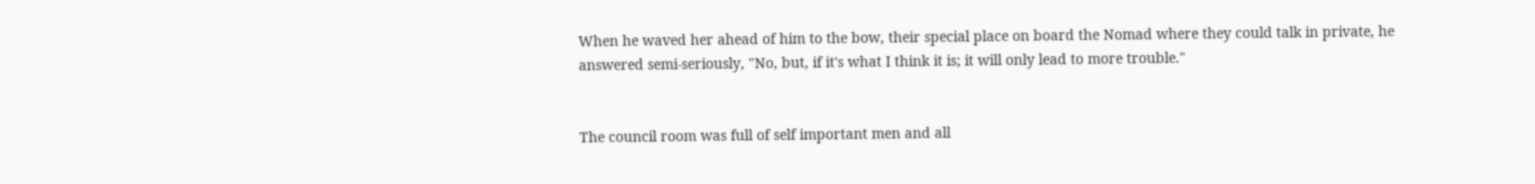When he waved her ahead of him to the bow, their special place on board the Nomad where they could talk in private, he answered semi-seriously, "No, but, if it's what I think it is; it will only lead to more trouble."


The council room was full of self important men and all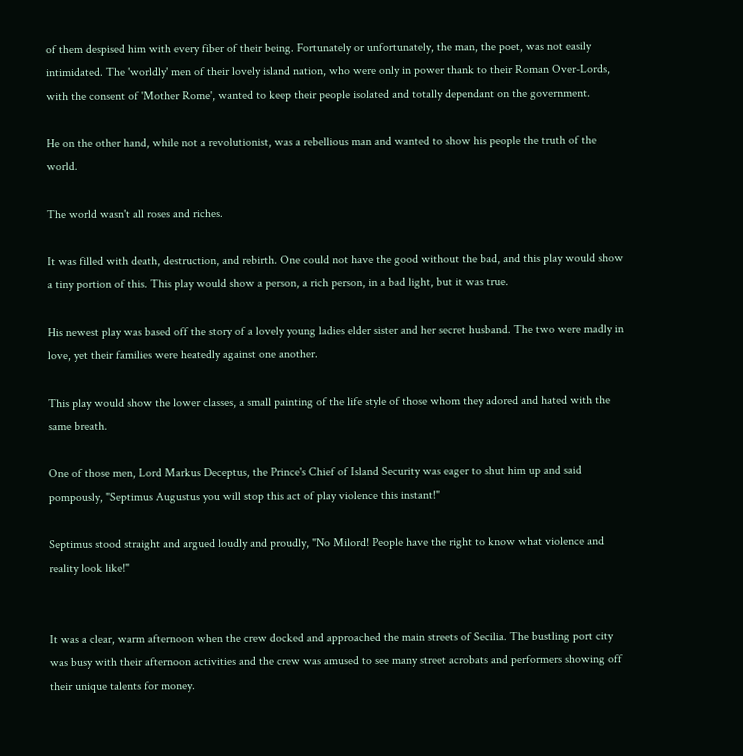of them despised him with every fiber of their being. Fortunately or unfortunately, the man, the poet, was not easily intimidated. The 'worldly' men of their lovely island nation, who were only in power thank to their Roman Over-Lords, with the consent of 'Mother Rome', wanted to keep their people isolated and totally dependant on the government.

He on the other hand, while not a revolutionist, was a rebellious man and wanted to show his people the truth of the world.

The world wasn't all roses and riches.

It was filled with death, destruction, and rebirth. One could not have the good without the bad, and this play would show a tiny portion of this. This play would show a person, a rich person, in a bad light, but it was true.

His newest play was based off the story of a lovely young ladies elder sister and her secret husband. The two were madly in love, yet their families were heatedly against one another.

This play would show the lower classes, a small painting of the life style of those whom they adored and hated with the same breath.

One of those men, Lord Markus Deceptus, the Prince's Chief of Island Security was eager to shut him up and said pompously, "Septimus Augustus you will stop this act of play violence this instant!"

Septimus stood straight and argued loudly and proudly, "No Milord! People have the right to know what violence and reality look like!"


It was a clear, warm afternoon when the crew docked and approached the main streets of Secilia. The bustling port city was busy with their afternoon activities and the crew was amused to see many street acrobats and performers showing off their unique talents for money.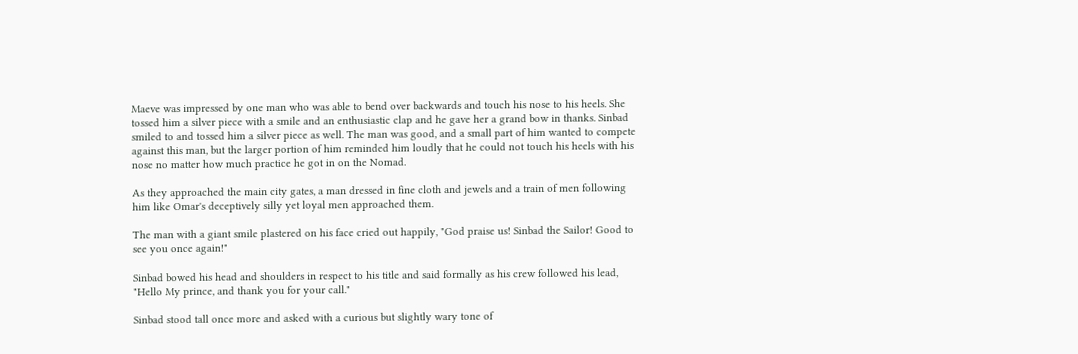Maeve was impressed by one man who was able to bend over backwards and touch his nose to his heels. She tossed him a silver piece with a smile and an enthusiastic clap and he gave her a grand bow in thanks. Sinbad smiled to and tossed him a silver piece as well. The man was good, and a small part of him wanted to compete against this man, but the larger portion of him reminded him loudly that he could not touch his heels with his nose no matter how much practice he got in on the Nomad.

As they approached the main city gates, a man dressed in fine cloth and jewels and a train of men following him like Omar's deceptively silly yet loyal men approached them.

The man with a giant smile plastered on his face cried out happily, "God praise us! Sinbad the Sailor! Good to see you once again!"

Sinbad bowed his head and shoulders in respect to his title and said formally as his crew followed his lead, "Hello My prince, and thank you for your call."

Sinbad stood tall once more and asked with a curious but slightly wary tone of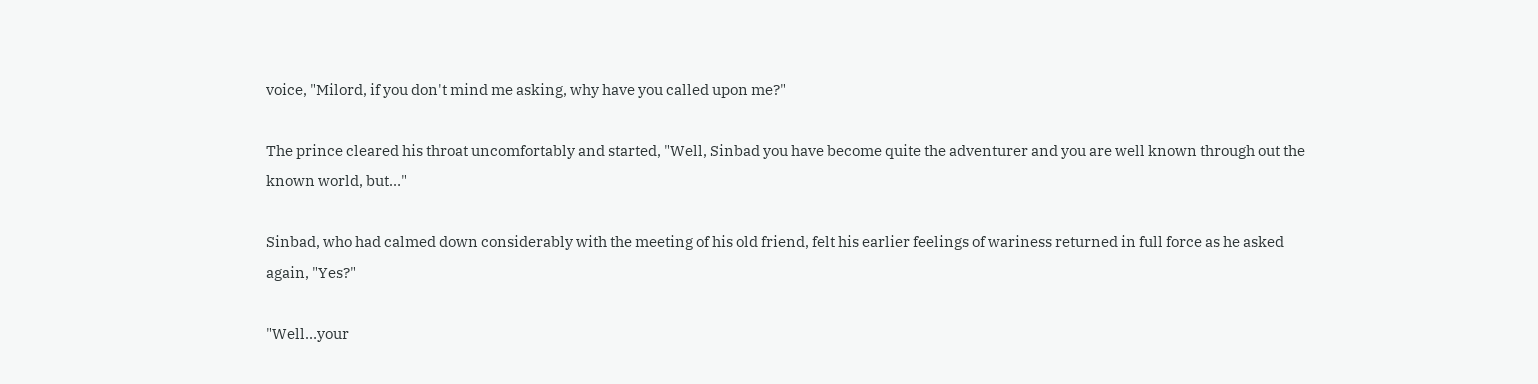voice, "Milord, if you don't mind me asking, why have you called upon me?"

The prince cleared his throat uncomfortably and started, "Well, Sinbad you have become quite the adventurer and you are well known through out the known world, but…"

Sinbad, who had calmed down considerably with the meeting of his old friend, felt his earlier feelings of wariness returned in full force as he asked again, "Yes?"

"Well…your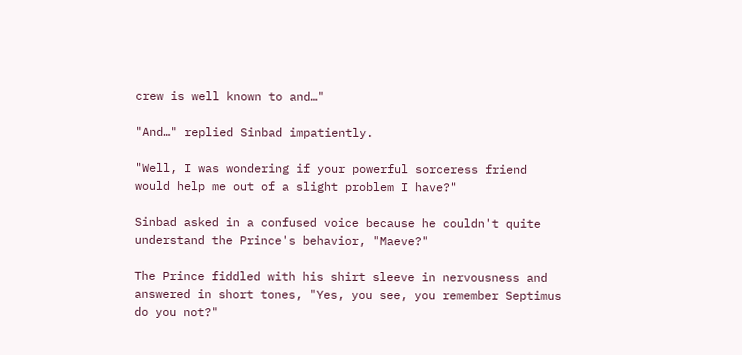crew is well known to and…"

"And…" replied Sinbad impatiently.

"Well, I was wondering if your powerful sorceress friend would help me out of a slight problem I have?"

Sinbad asked in a confused voice because he couldn't quite understand the Prince's behavior, "Maeve?"

The Prince fiddled with his shirt sleeve in nervousness and answered in short tones, "Yes, you see, you remember Septimus do you not?"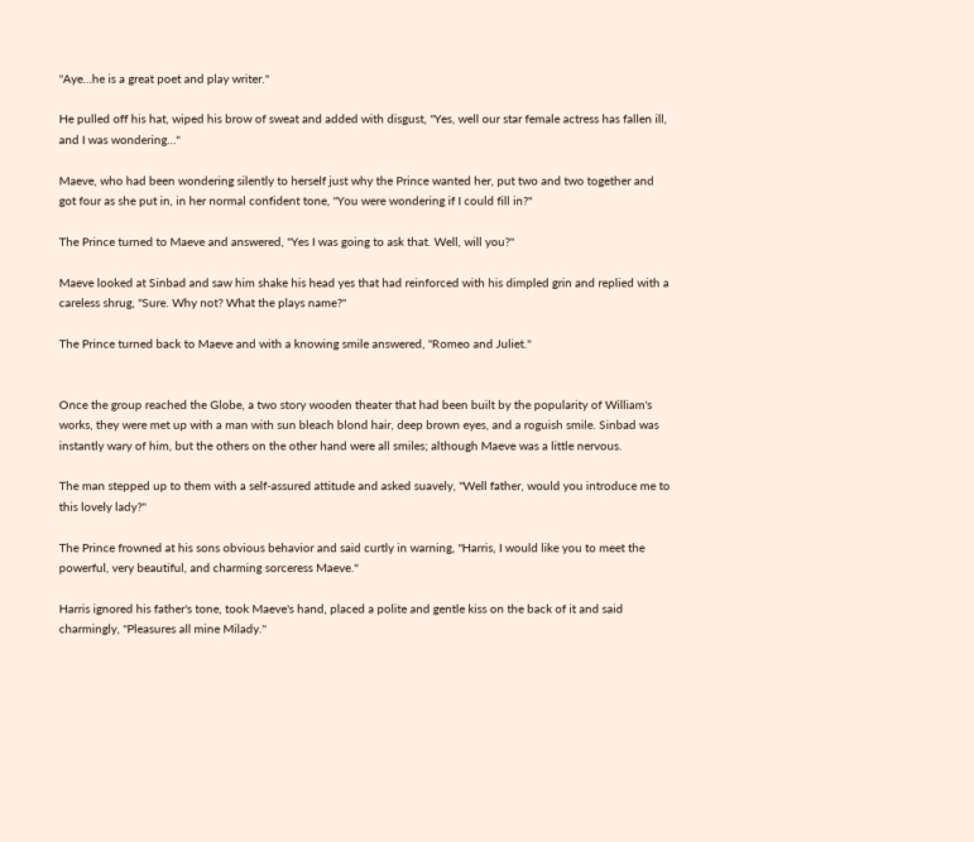"Aye…he is a great poet and play writer."

He pulled off his hat, wiped his brow of sweat and added with disgust, "Yes, well our star female actress has fallen ill, and I was wondering…"

Maeve, who had been wondering silently to herself just why the Prince wanted her, put two and two together and got four as she put in, in her normal confident tone, "You were wondering if I could fill in?"

The Prince turned to Maeve and answered, "Yes I was going to ask that. Well, will you?"

Maeve looked at Sinbad and saw him shake his head yes that had reinforced with his dimpled grin and replied with a careless shrug, "Sure. Why not? What the plays name?"

The Prince turned back to Maeve and with a knowing smile answered, "Romeo and Juliet."


Once the group reached the Globe, a two story wooden theater that had been built by the popularity of William's works, they were met up with a man with sun bleach blond hair, deep brown eyes, and a roguish smile. Sinbad was instantly wary of him, but the others on the other hand were all smiles; although Maeve was a little nervous.

The man stepped up to them with a self-assured attitude and asked suavely, "Well father, would you introduce me to this lovely lady?"

The Prince frowned at his sons obvious behavior and said curtly in warning, "Harris, I would like you to meet the powerful, very beautiful, and charming sorceress Maeve."

Harris ignored his father's tone, took Maeve's hand, placed a polite and gentle kiss on the back of it and said charmingly, "Pleasures all mine Milady."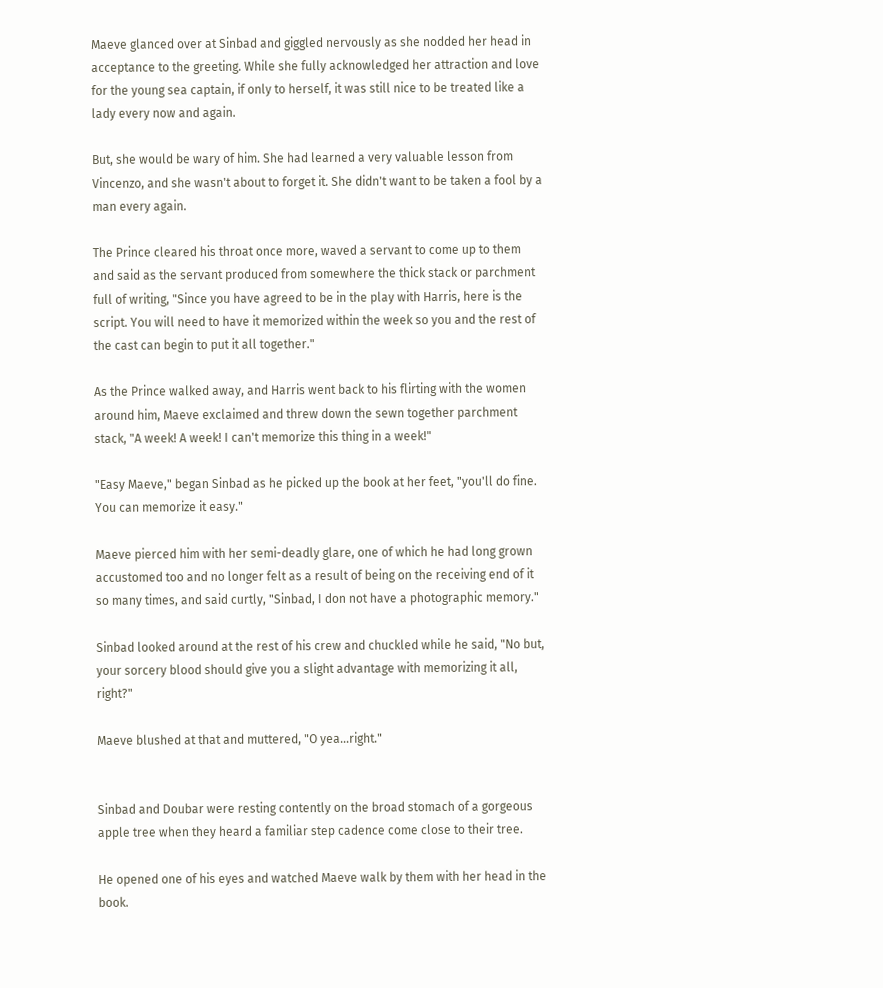Maeve glanced over at Sinbad and giggled nervously as she nodded her head in acceptance to the greeting. While she fully acknowledged her attraction and love for the young sea captain, if only to herself, it was still nice to be treated like a lady every now and again.

But, she would be wary of him. She had learned a very valuable lesson from Vincenzo, and she wasn't about to forget it. She didn't want to be taken a fool by a man every again.

The Prince cleared his throat once more, waved a servant to come up to them and said as the servant produced from somewhere the thick stack or parchment full of writing, "Since you have agreed to be in the play with Harris, here is the script. You will need to have it memorized within the week so you and the rest of the cast can begin to put it all together."

As the Prince walked away, and Harris went back to his flirting with the women around him, Maeve exclaimed and threw down the sewn together parchment stack, "A week! A week! I can't memorize this thing in a week!"

"Easy Maeve," began Sinbad as he picked up the book at her feet, "you'll do fine. You can memorize it easy."

Maeve pierced him with her semi-deadly glare, one of which he had long grown accustomed too and no longer felt as a result of being on the receiving end of it so many times, and said curtly, "Sinbad, I don not have a photographic memory."

Sinbad looked around at the rest of his crew and chuckled while he said, "No but, your sorcery blood should give you a slight advantage with memorizing it all, right?"

Maeve blushed at that and muttered, "O yea…right."


Sinbad and Doubar were resting contently on the broad stomach of a gorgeous apple tree when they heard a familiar step cadence come close to their tree.

He opened one of his eyes and watched Maeve walk by them with her head in the book.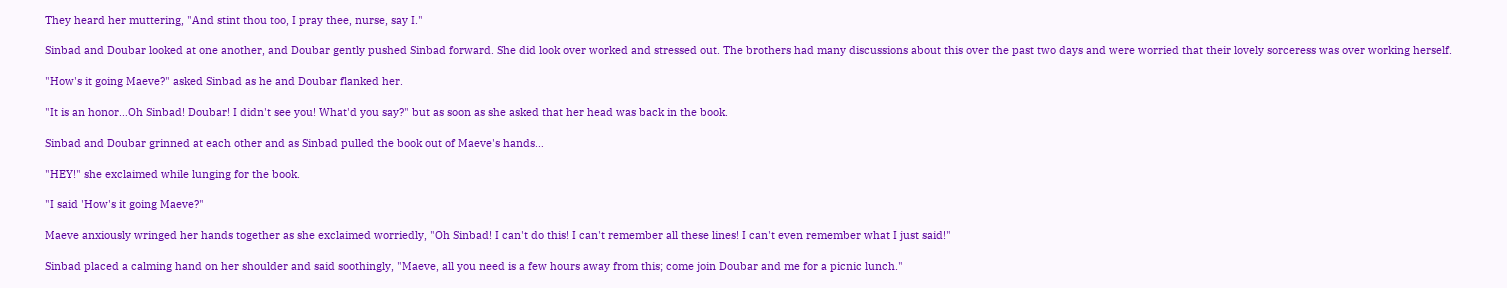They heard her muttering, "And stint thou too, I pray thee, nurse, say I."

Sinbad and Doubar looked at one another, and Doubar gently pushed Sinbad forward. She did look over worked and stressed out. The brothers had many discussions about this over the past two days and were worried that their lovely sorceress was over working herself.

"How's it going Maeve?" asked Sinbad as he and Doubar flanked her.

"It is an honor…Oh Sinbad! Doubar! I didn't see you! What'd you say?" but as soon as she asked that her head was back in the book.

Sinbad and Doubar grinned at each other and as Sinbad pulled the book out of Maeve's hands…

"HEY!" she exclaimed while lunging for the book.

"I said 'How's it going Maeve?"

Maeve anxiously wringed her hands together as she exclaimed worriedly, "Oh Sinbad! I can't do this! I can't remember all these lines! I can't even remember what I just said!"

Sinbad placed a calming hand on her shoulder and said soothingly, "Maeve, all you need is a few hours away from this; come join Doubar and me for a picnic lunch."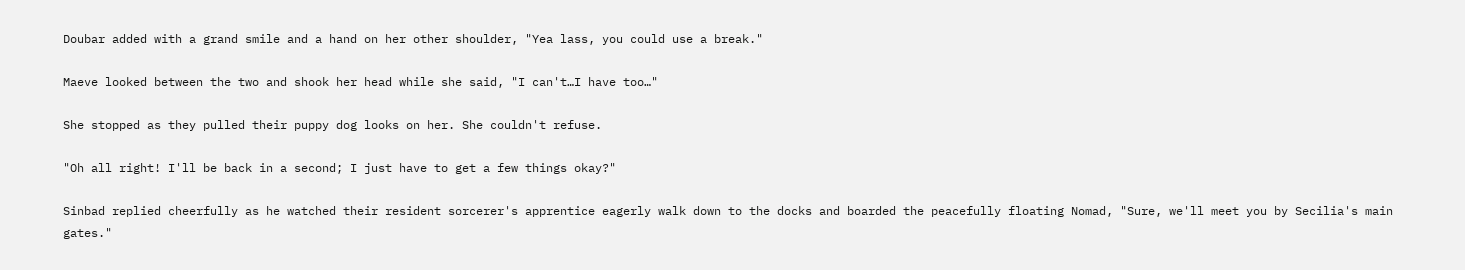Doubar added with a grand smile and a hand on her other shoulder, "Yea lass, you could use a break."

Maeve looked between the two and shook her head while she said, "I can't…I have too…"

She stopped as they pulled their puppy dog looks on her. She couldn't refuse.

"Oh all right! I'll be back in a second; I just have to get a few things okay?"

Sinbad replied cheerfully as he watched their resident sorcerer's apprentice eagerly walk down to the docks and boarded the peacefully floating Nomad, "Sure, we'll meet you by Secilia's main gates."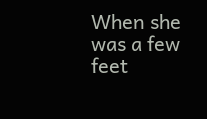When she was a few feet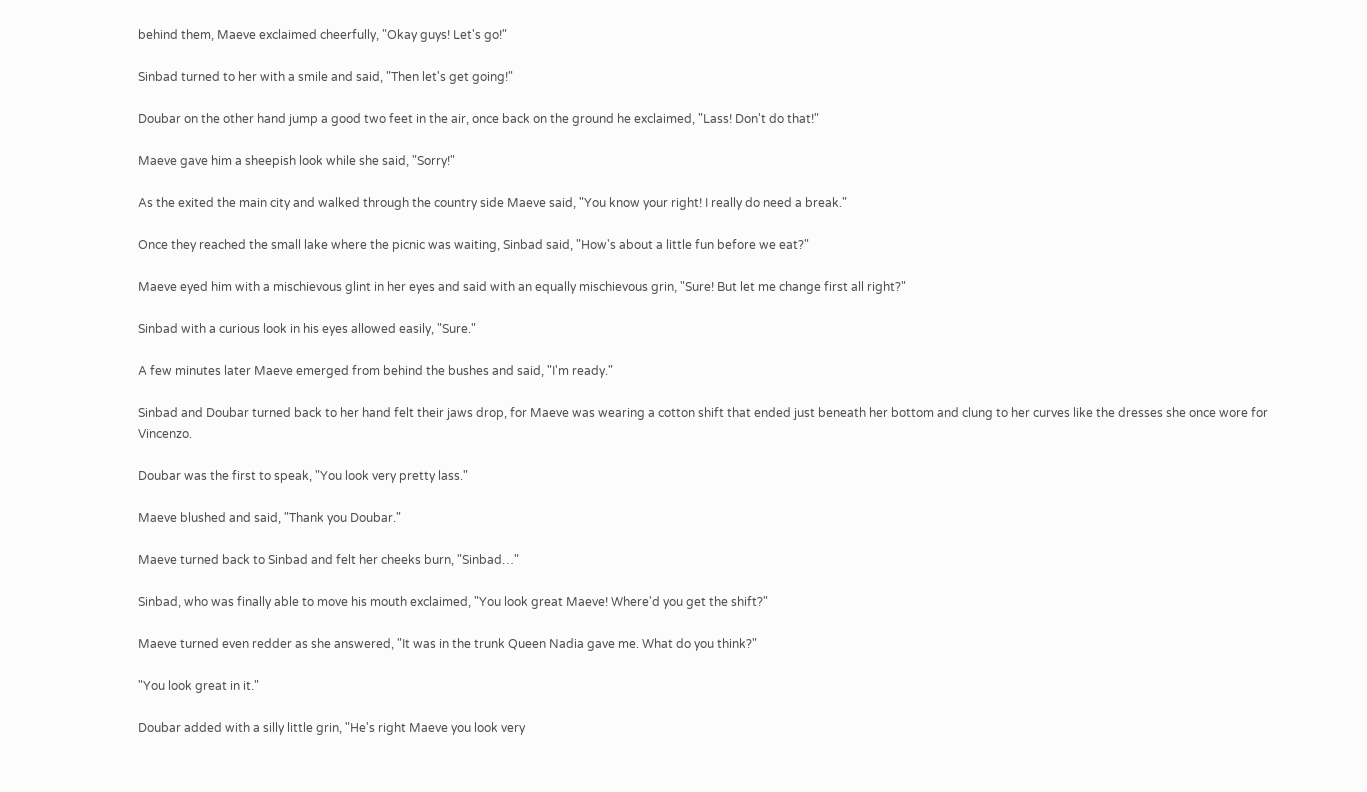behind them, Maeve exclaimed cheerfully, "Okay guys! Let's go!"

Sinbad turned to her with a smile and said, "Then let's get going!"

Doubar on the other hand jump a good two feet in the air, once back on the ground he exclaimed, "Lass! Don't do that!"

Maeve gave him a sheepish look while she said, "Sorry!"

As the exited the main city and walked through the country side Maeve said, "You know your right! I really do need a break."

Once they reached the small lake where the picnic was waiting, Sinbad said, "How's about a little fun before we eat?"

Maeve eyed him with a mischievous glint in her eyes and said with an equally mischievous grin, "Sure! But let me change first all right?"

Sinbad with a curious look in his eyes allowed easily, "Sure."

A few minutes later Maeve emerged from behind the bushes and said, "I'm ready."

Sinbad and Doubar turned back to her hand felt their jaws drop, for Maeve was wearing a cotton shift that ended just beneath her bottom and clung to her curves like the dresses she once wore for Vincenzo.

Doubar was the first to speak, "You look very pretty lass."

Maeve blushed and said, "Thank you Doubar."

Maeve turned back to Sinbad and felt her cheeks burn, "Sinbad…"

Sinbad, who was finally able to move his mouth exclaimed, "You look great Maeve! Where'd you get the shift?"

Maeve turned even redder as she answered, "It was in the trunk Queen Nadia gave me. What do you think?"

"You look great in it."

Doubar added with a silly little grin, "He's right Maeve you look very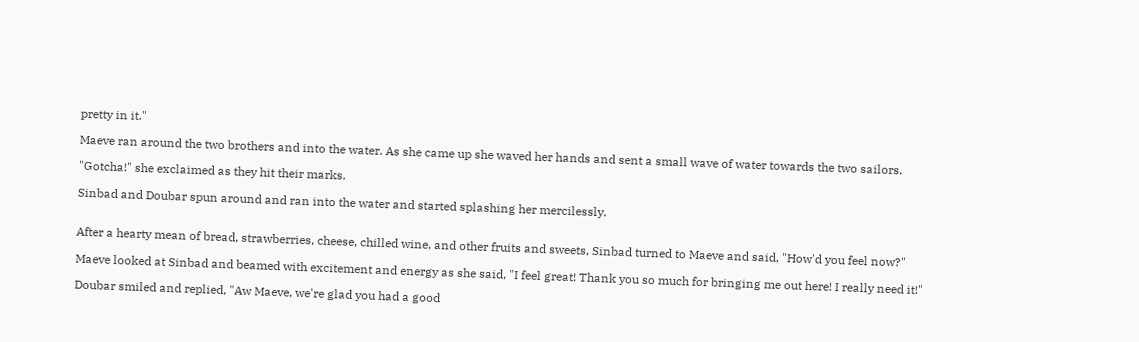pretty in it."

Maeve ran around the two brothers and into the water. As she came up she waved her hands and sent a small wave of water towards the two sailors.

"Gotcha!" she exclaimed as they hit their marks.

Sinbad and Doubar spun around and ran into the water and started splashing her mercilessly.


After a hearty mean of bread, strawberries, cheese, chilled wine, and other fruits and sweets, Sinbad turned to Maeve and said, "How'd you feel now?"

Maeve looked at Sinbad and beamed with excitement and energy as she said, "I feel great! Thank you so much for bringing me out here! I really need it!"

Doubar smiled and replied, "Aw Maeve, we're glad you had a good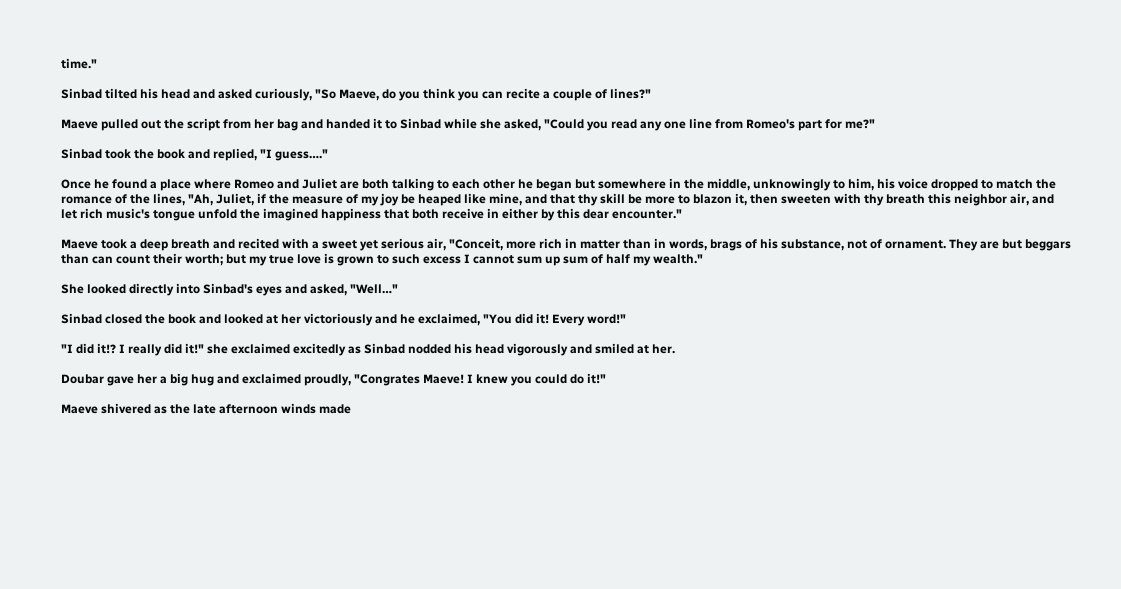time."

Sinbad tilted his head and asked curiously, "So Maeve, do you think you can recite a couple of lines?"

Maeve pulled out the script from her bag and handed it to Sinbad while she asked, "Could you read any one line from Romeo's part for me?"

Sinbad took the book and replied, "I guess…."

Once he found a place where Romeo and Juliet are both talking to each other he began but somewhere in the middle, unknowingly to him, his voice dropped to match the romance of the lines, "Ah, Juliet, if the measure of my joy be heaped like mine, and that thy skill be more to blazon it, then sweeten with thy breath this neighbor air, and let rich music's tongue unfold the imagined happiness that both receive in either by this dear encounter."

Maeve took a deep breath and recited with a sweet yet serious air, "Conceit, more rich in matter than in words, brags of his substance, not of ornament. They are but beggars than can count their worth; but my true love is grown to such excess I cannot sum up sum of half my wealth."

She looked directly into Sinbad's eyes and asked, "Well…"

Sinbad closed the book and looked at her victoriously and he exclaimed, "You did it! Every word!"

"I did it!? I really did it!" she exclaimed excitedly as Sinbad nodded his head vigorously and smiled at her.

Doubar gave her a big hug and exclaimed proudly, "Congrates Maeve! I knew you could do it!"

Maeve shivered as the late afternoon winds made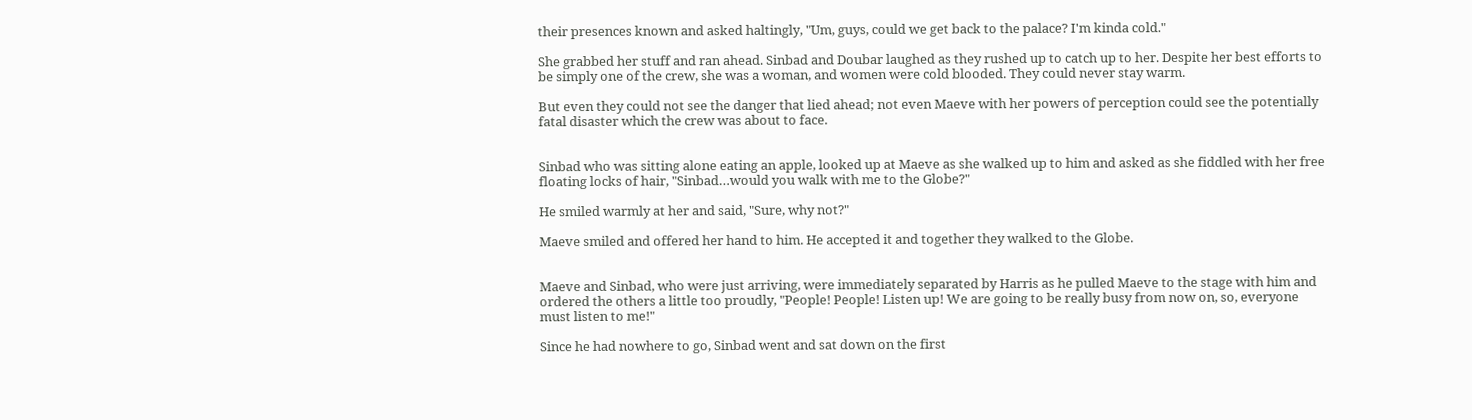their presences known and asked haltingly, "Um, guys, could we get back to the palace? I'm kinda cold."

She grabbed her stuff and ran ahead. Sinbad and Doubar laughed as they rushed up to catch up to her. Despite her best efforts to be simply one of the crew, she was a woman, and women were cold blooded. They could never stay warm.

But even they could not see the danger that lied ahead; not even Maeve with her powers of perception could see the potentially fatal disaster which the crew was about to face.


Sinbad who was sitting alone eating an apple, looked up at Maeve as she walked up to him and asked as she fiddled with her free floating locks of hair, "Sinbad…would you walk with me to the Globe?"

He smiled warmly at her and said, "Sure, why not?"

Maeve smiled and offered her hand to him. He accepted it and together they walked to the Globe.


Maeve and Sinbad, who were just arriving, were immediately separated by Harris as he pulled Maeve to the stage with him and ordered the others a little too proudly, "People! People! Listen up! We are going to be really busy from now on, so, everyone must listen to me!"

Since he had nowhere to go, Sinbad went and sat down on the first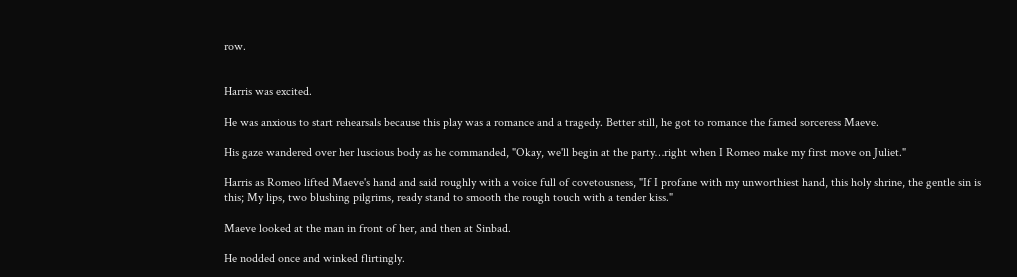row.


Harris was excited.

He was anxious to start rehearsals because this play was a romance and a tragedy. Better still, he got to romance the famed sorceress Maeve.

His gaze wandered over her luscious body as he commanded, "Okay, we'll begin at the party…right when I Romeo make my first move on Juliet."

Harris as Romeo lifted Maeve's hand and said roughly with a voice full of covetousness, "If I profane with my unworthiest hand, this holy shrine, the gentle sin is this; My lips, two blushing pilgrims, ready stand to smooth the rough touch with a tender kiss."

Maeve looked at the man in front of her, and then at Sinbad.

He nodded once and winked flirtingly.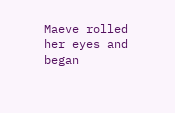Maeve rolled her eyes and began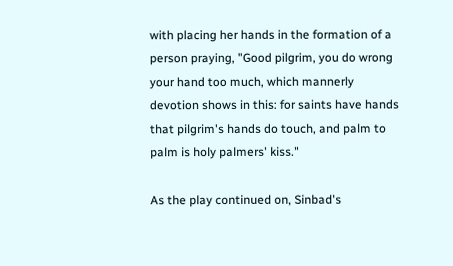with placing her hands in the formation of a person praying, "Good pilgrim, you do wrong your hand too much, which mannerly devotion shows in this: for saints have hands that pilgrim's hands do touch, and palm to palm is holy palmers' kiss."

As the play continued on, Sinbad's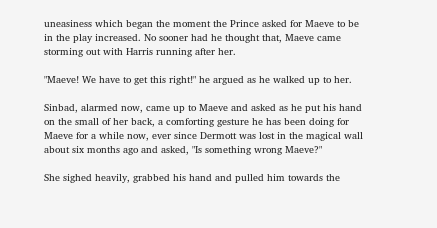uneasiness which began the moment the Prince asked for Maeve to be in the play increased. No sooner had he thought that, Maeve came storming out with Harris running after her.

"Maeve! We have to get this right!" he argued as he walked up to her.

Sinbad, alarmed now, came up to Maeve and asked as he put his hand on the small of her back, a comforting gesture he has been doing for Maeve for a while now, ever since Dermott was lost in the magical wall about six months ago and asked, "Is something wrong Maeve?"

She sighed heavily, grabbed his hand and pulled him towards the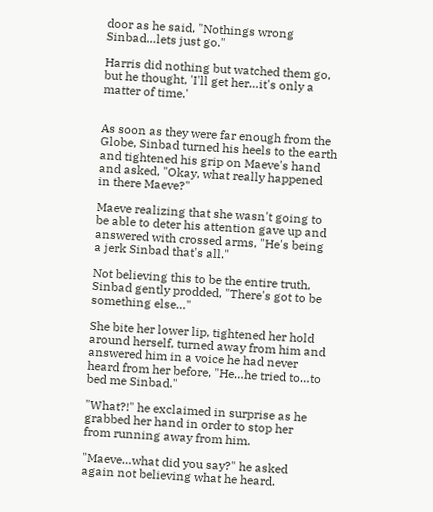door as he said, "Nothings wrong Sinbad…lets just go."

Harris did nothing but watched them go, but he thought, 'I'll get her…it's only a matter of time.'


As soon as they were far enough from the Globe, Sinbad turned his heels to the earth and tightened his grip on Maeve's hand and asked, "Okay, what really happened in there Maeve?"

Maeve realizing that she wasn't going to be able to deter his attention gave up and answered with crossed arms, "He's being a jerk Sinbad that's all."

Not believing this to be the entire truth, Sinbad gently prodded, "There's got to be something else…"

She bite her lower lip, tightened her hold around herself, turned away from him and answered him in a voice he had never heard from her before, "He…he tried to…to bed me Sinbad."

"What?!" he exclaimed in surprise as he grabbed her hand in order to stop her from running away from him.

"Maeve…what did you say?" he asked again not believing what he heard.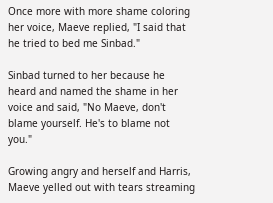Once more with more shame coloring her voice, Maeve replied, "I said that he tried to bed me Sinbad."

Sinbad turned to her because he heard and named the shame in her voice and said, "No Maeve, don't blame yourself. He's to blame not you."

Growing angry and herself and Harris, Maeve yelled out with tears streaming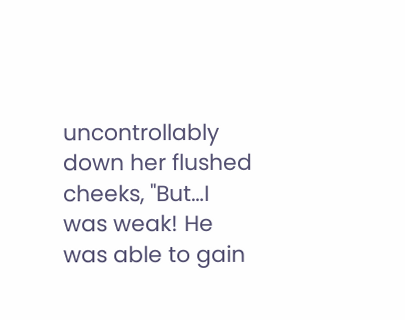uncontrollably down her flushed cheeks, "But…I was weak! He was able to gain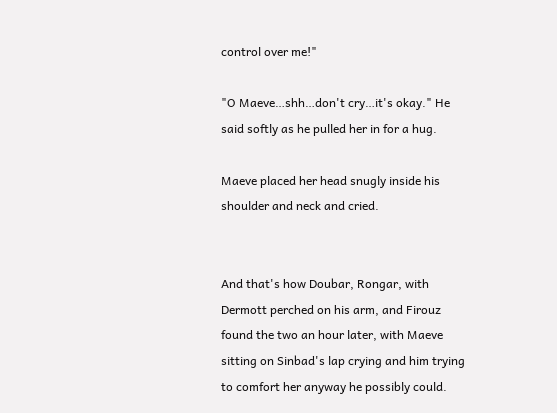control over me!"

"O Maeve…shh…don't cry…it's okay." He said softly as he pulled her in for a hug.

Maeve placed her head snugly inside his shoulder and neck and cried.


And that's how Doubar, Rongar, with Dermott perched on his arm, and Firouz found the two an hour later, with Maeve sitting on Sinbad's lap crying and him trying to comfort her anyway he possibly could.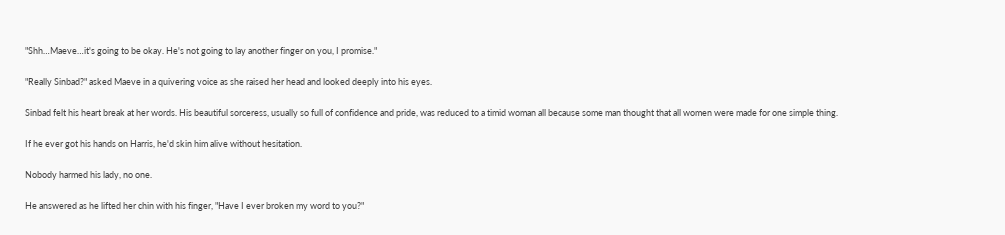"Shh…Maeve…it's going to be okay. He's not going to lay another finger on you, I promise."

"Really Sinbad?" asked Maeve in a quivering voice as she raised her head and looked deeply into his eyes.

Sinbad felt his heart break at her words. His beautiful sorceress, usually so full of confidence and pride, was reduced to a timid woman all because some man thought that all women were made for one simple thing.

If he ever got his hands on Harris, he'd skin him alive without hesitation.

Nobody harmed his lady, no one.

He answered as he lifted her chin with his finger, "Have I ever broken my word to you?"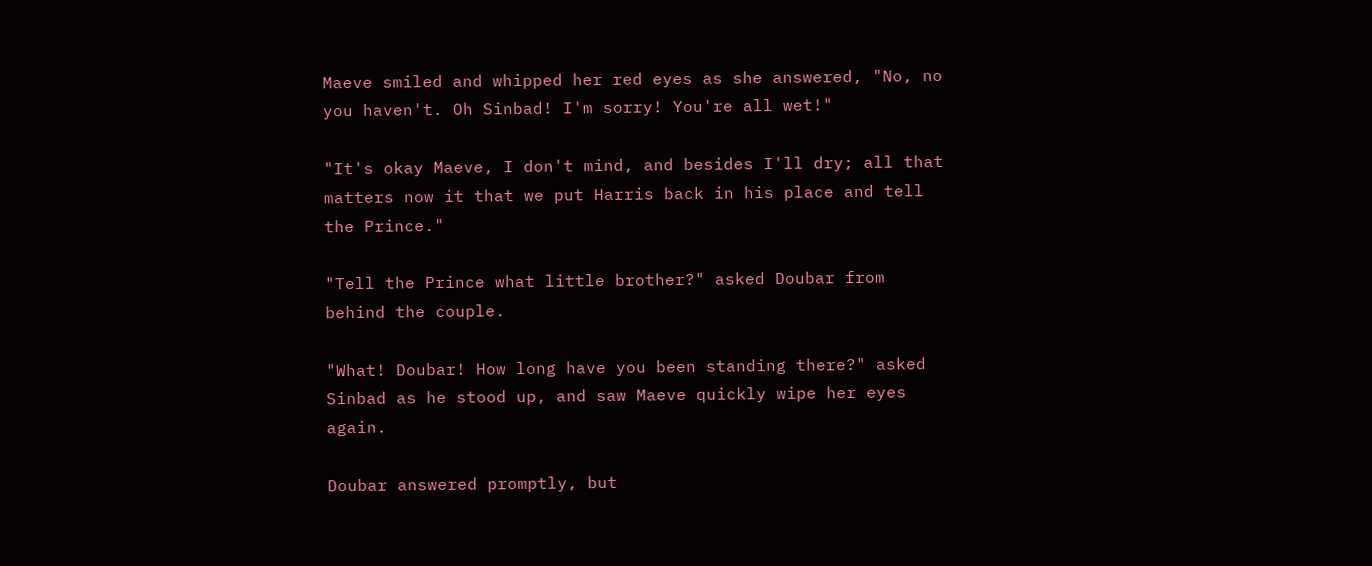Maeve smiled and whipped her red eyes as she answered, "No, no you haven't. Oh Sinbad! I'm sorry! You're all wet!"

"It's okay Maeve, I don't mind, and besides I'll dry; all that matters now it that we put Harris back in his place and tell the Prince."

"Tell the Prince what little brother?" asked Doubar from behind the couple.

"What! Doubar! How long have you been standing there?" asked Sinbad as he stood up, and saw Maeve quickly wipe her eyes again.

Doubar answered promptly, but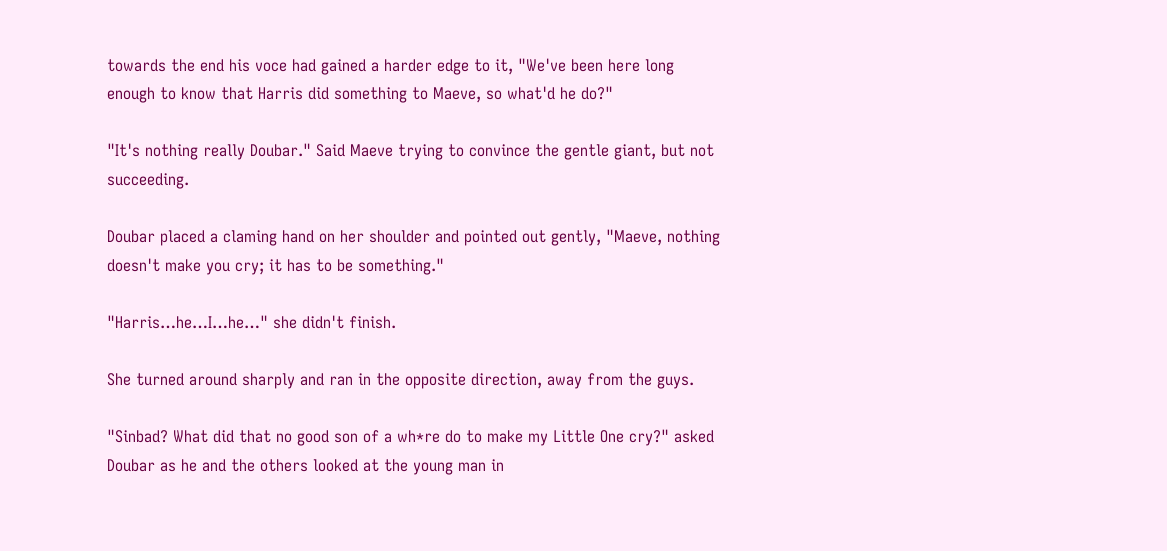towards the end his voce had gained a harder edge to it, "We've been here long enough to know that Harris did something to Maeve, so what'd he do?"

"It's nothing really Doubar." Said Maeve trying to convince the gentle giant, but not succeeding.

Doubar placed a claming hand on her shoulder and pointed out gently, "Maeve, nothing doesn't make you cry; it has to be something."

"Harris…he…I…he…" she didn't finish.

She turned around sharply and ran in the opposite direction, away from the guys.

"Sinbad? What did that no good son of a wh*re do to make my Little One cry?" asked Doubar as he and the others looked at the young man in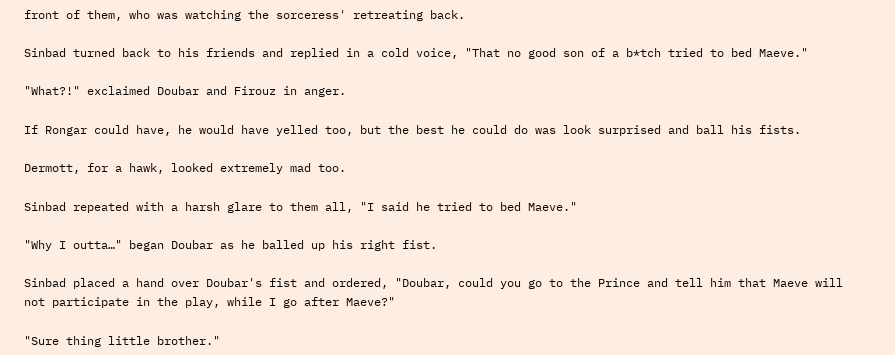front of them, who was watching the sorceress' retreating back.

Sinbad turned back to his friends and replied in a cold voice, "That no good son of a b*tch tried to bed Maeve."

"What?!" exclaimed Doubar and Firouz in anger.

If Rongar could have, he would have yelled too, but the best he could do was look surprised and ball his fists.

Dermott, for a hawk, looked extremely mad too.

Sinbad repeated with a harsh glare to them all, "I said he tried to bed Maeve."

"Why I outta…" began Doubar as he balled up his right fist.

Sinbad placed a hand over Doubar's fist and ordered, "Doubar, could you go to the Prince and tell him that Maeve will not participate in the play, while I go after Maeve?"

"Sure thing little brother."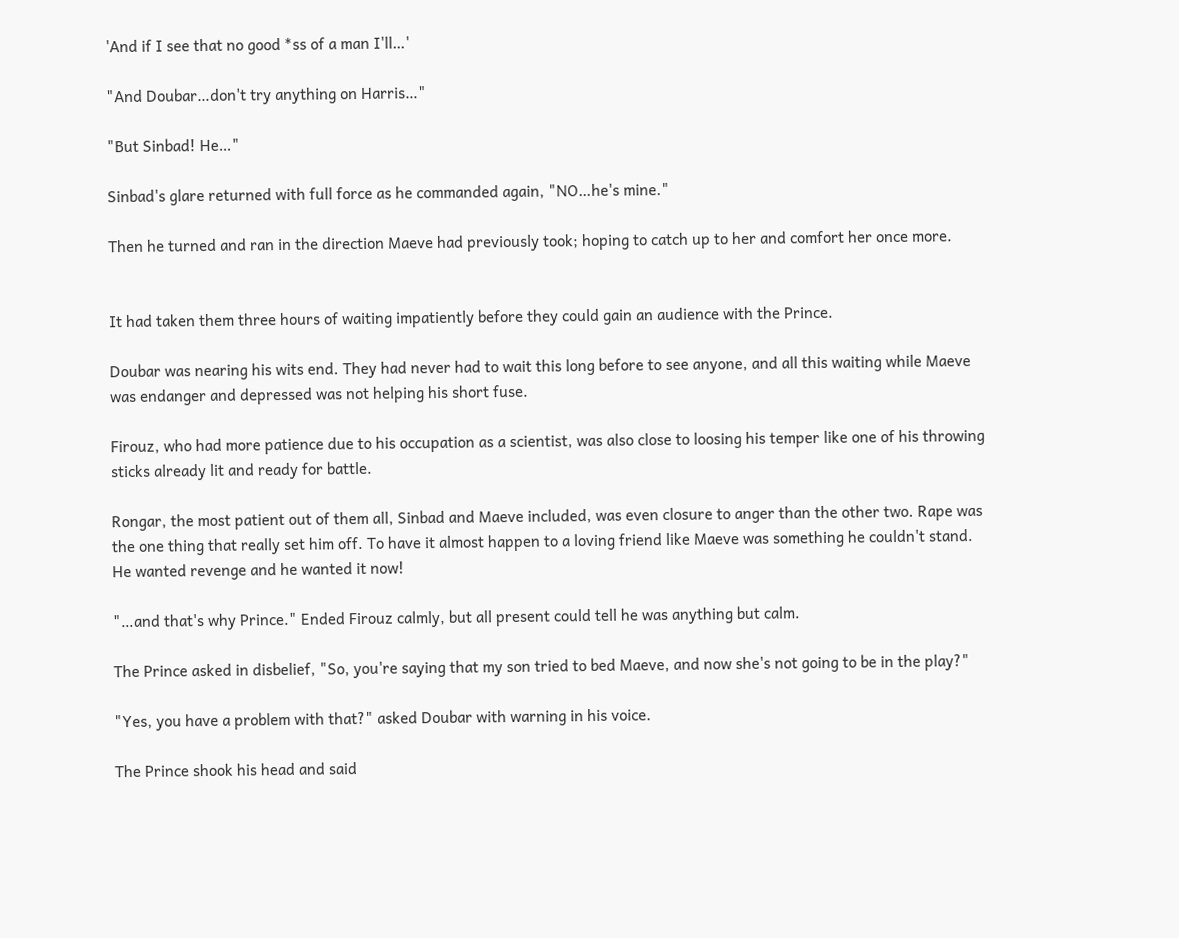'And if I see that no good *ss of a man I'll…'

"And Doubar…don't try anything on Harris…"

"But Sinbad! He…"

Sinbad's glare returned with full force as he commanded again, "NO…he's mine."

Then he turned and ran in the direction Maeve had previously took; hoping to catch up to her and comfort her once more.


It had taken them three hours of waiting impatiently before they could gain an audience with the Prince.

Doubar was nearing his wits end. They had never had to wait this long before to see anyone, and all this waiting while Maeve was endanger and depressed was not helping his short fuse.

Firouz, who had more patience due to his occupation as a scientist, was also close to loosing his temper like one of his throwing sticks already lit and ready for battle.

Rongar, the most patient out of them all, Sinbad and Maeve included, was even closure to anger than the other two. Rape was the one thing that really set him off. To have it almost happen to a loving friend like Maeve was something he couldn't stand. He wanted revenge and he wanted it now!

"…and that's why Prince." Ended Firouz calmly, but all present could tell he was anything but calm.

The Prince asked in disbelief, "So, you're saying that my son tried to bed Maeve, and now she's not going to be in the play?"

"Yes, you have a problem with that?" asked Doubar with warning in his voice.

The Prince shook his head and said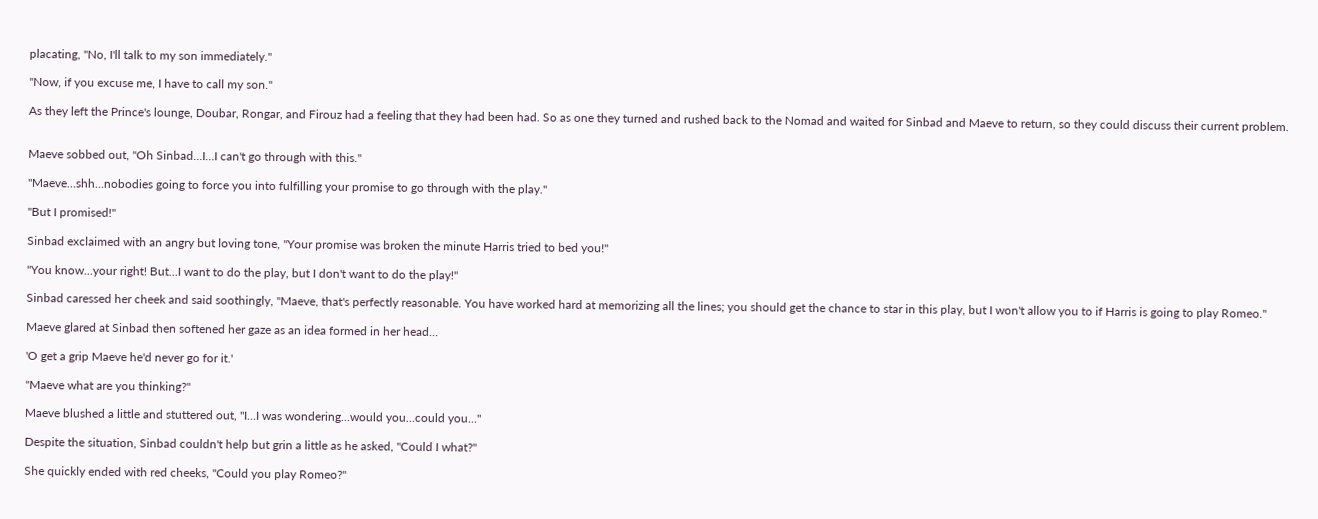placating, "No, I'll talk to my son immediately."

"Now, if you excuse me, I have to call my son."

As they left the Prince's lounge, Doubar, Rongar, and Firouz had a feeling that they had been had. So as one they turned and rushed back to the Nomad and waited for Sinbad and Maeve to return, so they could discuss their current problem.


Maeve sobbed out, "Oh Sinbad…I…I can't go through with this."

"Maeve…shh…nobodies going to force you into fulfilling your promise to go through with the play."

"But I promised!"

Sinbad exclaimed with an angry but loving tone, "Your promise was broken the minute Harris tried to bed you!"

"You know…your right! But…I want to do the play, but I don't want to do the play!"

Sinbad caressed her cheek and said soothingly, "Maeve, that's perfectly reasonable. You have worked hard at memorizing all the lines; you should get the chance to star in this play, but I won't allow you to if Harris is going to play Romeo."

Maeve glared at Sinbad then softened her gaze as an idea formed in her head…

'O get a grip Maeve he'd never go for it.'

"Maeve what are you thinking?"

Maeve blushed a little and stuttered out, "I…I was wondering…would you…could you…"

Despite the situation, Sinbad couldn't help but grin a little as he asked, "Could I what?"

She quickly ended with red cheeks, "Could you play Romeo?"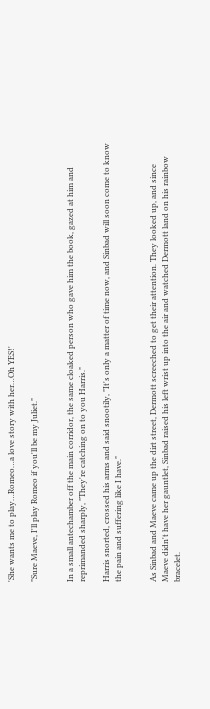'She wants me to play…Romeo…a love story with her…Oh YES!'

"Sure Maeve, I'll play Romeo if you'll be my Juliet."


In a small antechamber off the main corridor, the same cloaked person who gave him the book, gazed at him and reprimanded sharply, "They're catching on to you Harris."

Harris snorted, crossed his arms and said snootily, "It's only a matter of time now, and Sinbad will soon come to know the pain and suffering like I have."


As Sinbad and Maeve came up the dirt street, Dermott screeched to get their attention. They looked up, and since Maeve didn't have her gauntlet, Sinbad raised his left wrist up into the air and watched Dermott land on his rainbow bracelet.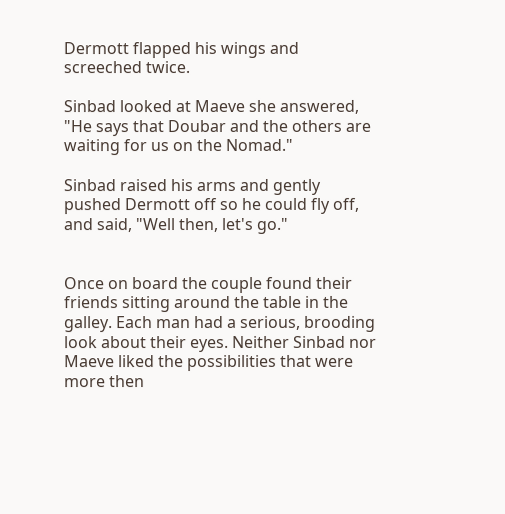Dermott flapped his wings and screeched twice.

Sinbad looked at Maeve she answered, "He says that Doubar and the others are waiting for us on the Nomad."

Sinbad raised his arms and gently pushed Dermott off so he could fly off, and said, "Well then, let's go."


Once on board the couple found their friends sitting around the table in the galley. Each man had a serious, brooding look about their eyes. Neither Sinbad nor Maeve liked the possibilities that were more then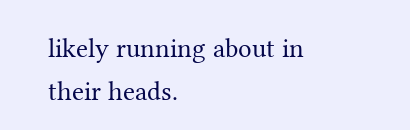likely running about in their heads.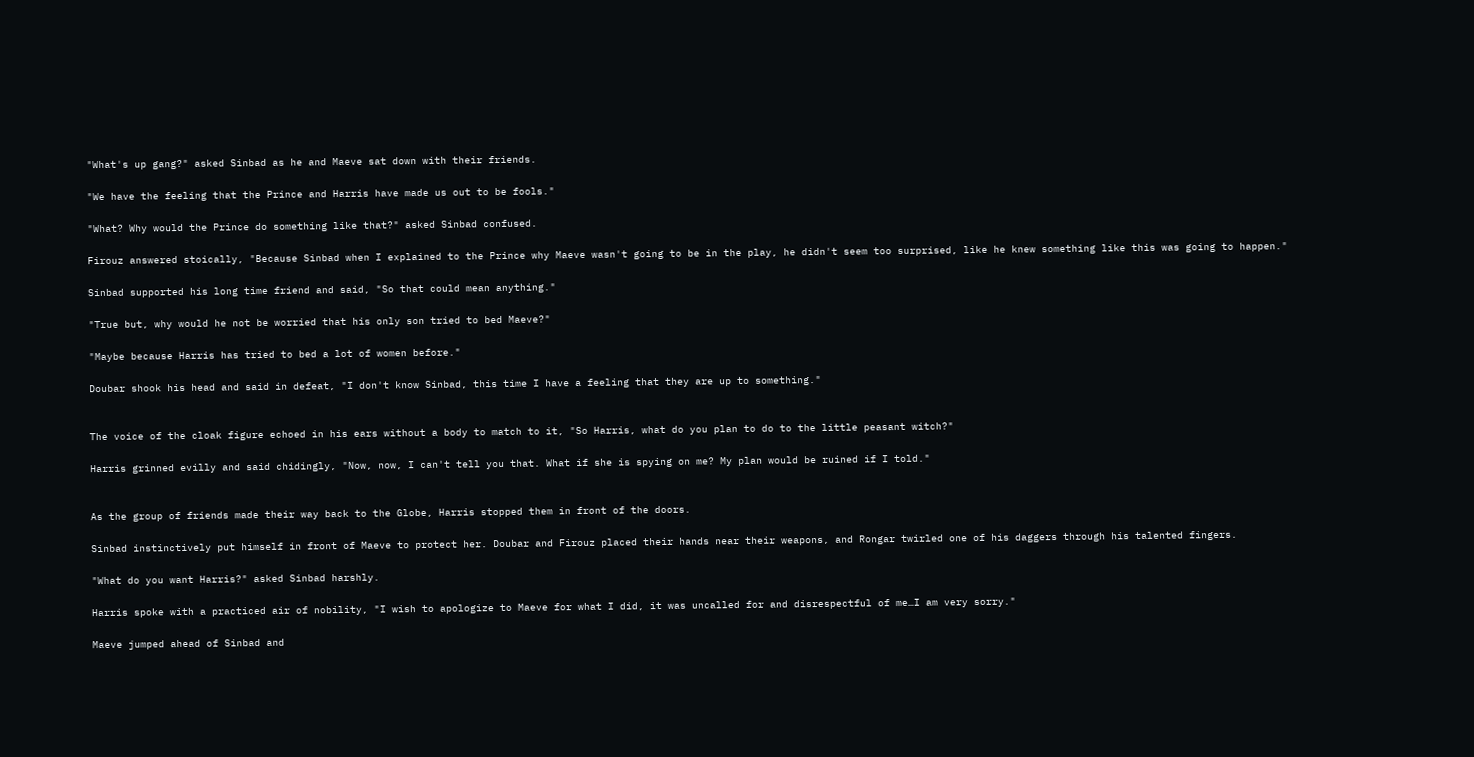"What's up gang?" asked Sinbad as he and Maeve sat down with their friends.

"We have the feeling that the Prince and Harris have made us out to be fools."

"What? Why would the Prince do something like that?" asked Sinbad confused.

Firouz answered stoically, "Because Sinbad when I explained to the Prince why Maeve wasn't going to be in the play, he didn't seem too surprised, like he knew something like this was going to happen."

Sinbad supported his long time friend and said, "So that could mean anything."

"True but, why would he not be worried that his only son tried to bed Maeve?"

"Maybe because Harris has tried to bed a lot of women before."

Doubar shook his head and said in defeat, "I don't know Sinbad, this time I have a feeling that they are up to something."


The voice of the cloak figure echoed in his ears without a body to match to it, "So Harris, what do you plan to do to the little peasant witch?"

Harris grinned evilly and said chidingly, "Now, now, I can't tell you that. What if she is spying on me? My plan would be ruined if I told."


As the group of friends made their way back to the Globe, Harris stopped them in front of the doors.

Sinbad instinctively put himself in front of Maeve to protect her. Doubar and Firouz placed their hands near their weapons, and Rongar twirled one of his daggers through his talented fingers.

"What do you want Harris?" asked Sinbad harshly.

Harris spoke with a practiced air of nobility, "I wish to apologize to Maeve for what I did, it was uncalled for and disrespectful of me…I am very sorry."

Maeve jumped ahead of Sinbad and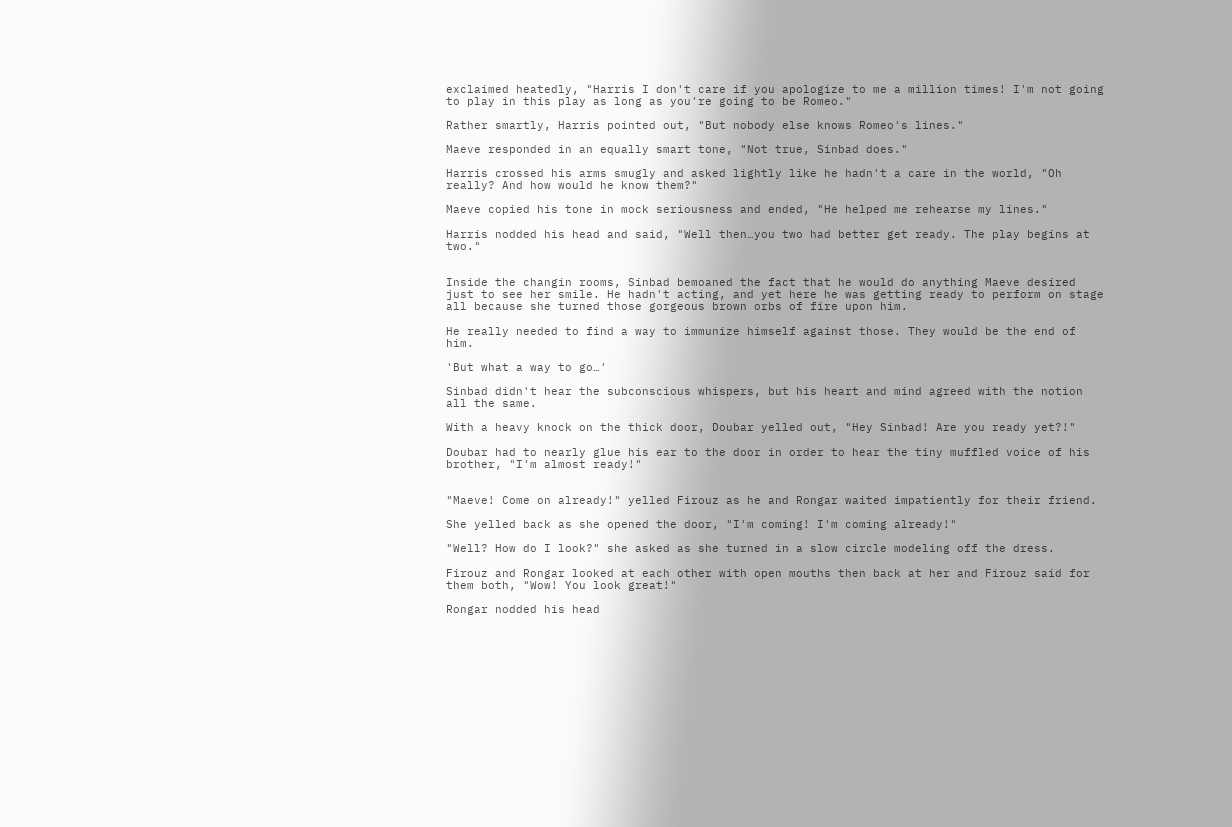exclaimed heatedly, "Harris I don't care if you apologize to me a million times! I'm not going to play in this play as long as you're going to be Romeo."

Rather smartly, Harris pointed out, "But nobody else knows Romeo's lines."

Maeve responded in an equally smart tone, "Not true, Sinbad does."

Harris crossed his arms smugly and asked lightly like he hadn't a care in the world, "Oh really? And how would he know them?"

Maeve copied his tone in mock seriousness and ended, "He helped me rehearse my lines."

Harris nodded his head and said, "Well then…you two had better get ready. The play begins at two."


Inside the changin rooms, Sinbad bemoaned the fact that he would do anything Maeve desired just to see her smile. He hadn't acting, and yet here he was getting ready to perform on stage all because she turned those gorgeous brown orbs of fire upon him.

He really needed to find a way to immunize himself against those. They would be the end of him.

'But what a way to go…'

Sinbad didn't hear the subconscious whispers, but his heart and mind agreed with the notion all the same.

With a heavy knock on the thick door, Doubar yelled out, "Hey Sinbad! Are you ready yet?!"

Doubar had to nearly glue his ear to the door in order to hear the tiny muffled voice of his brother, "I'm almost ready!"


"Maeve! Come on already!" yelled Firouz as he and Rongar waited impatiently for their friend.

She yelled back as she opened the door, "I'm coming! I'm coming already!"

"Well? How do I look?" she asked as she turned in a slow circle modeling off the dress.

Firouz and Rongar looked at each other with open mouths then back at her and Firouz said for them both, "Wow! You look great!"

Rongar nodded his head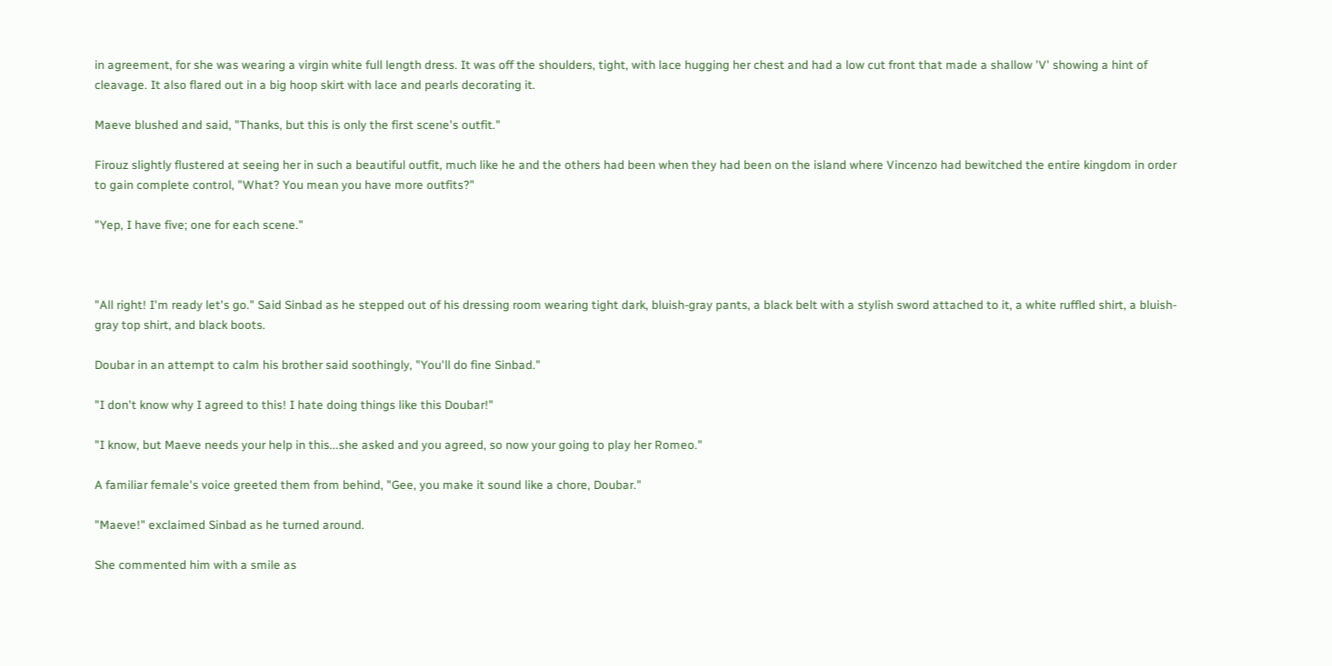in agreement, for she was wearing a virgin white full length dress. It was off the shoulders, tight, with lace hugging her chest and had a low cut front that made a shallow 'V' showing a hint of cleavage. It also flared out in a big hoop skirt with lace and pearls decorating it.

Maeve blushed and said, "Thanks, but this is only the first scene's outfit."

Firouz slightly flustered at seeing her in such a beautiful outfit, much like he and the others had been when they had been on the island where Vincenzo had bewitched the entire kingdom in order to gain complete control, "What? You mean you have more outfits?"

"Yep, I have five; one for each scene."



"All right! I'm ready let's go." Said Sinbad as he stepped out of his dressing room wearing tight dark, bluish-gray pants, a black belt with a stylish sword attached to it, a white ruffled shirt, a bluish-gray top shirt, and black boots.

Doubar in an attempt to calm his brother said soothingly, "You'll do fine Sinbad."

"I don't know why I agreed to this! I hate doing things like this Doubar!"

"I know, but Maeve needs your help in this...she asked and you agreed, so now your going to play her Romeo."

A familiar female's voice greeted them from behind, "Gee, you make it sound like a chore, Doubar."

"Maeve!" exclaimed Sinbad as he turned around.

She commented him with a smile as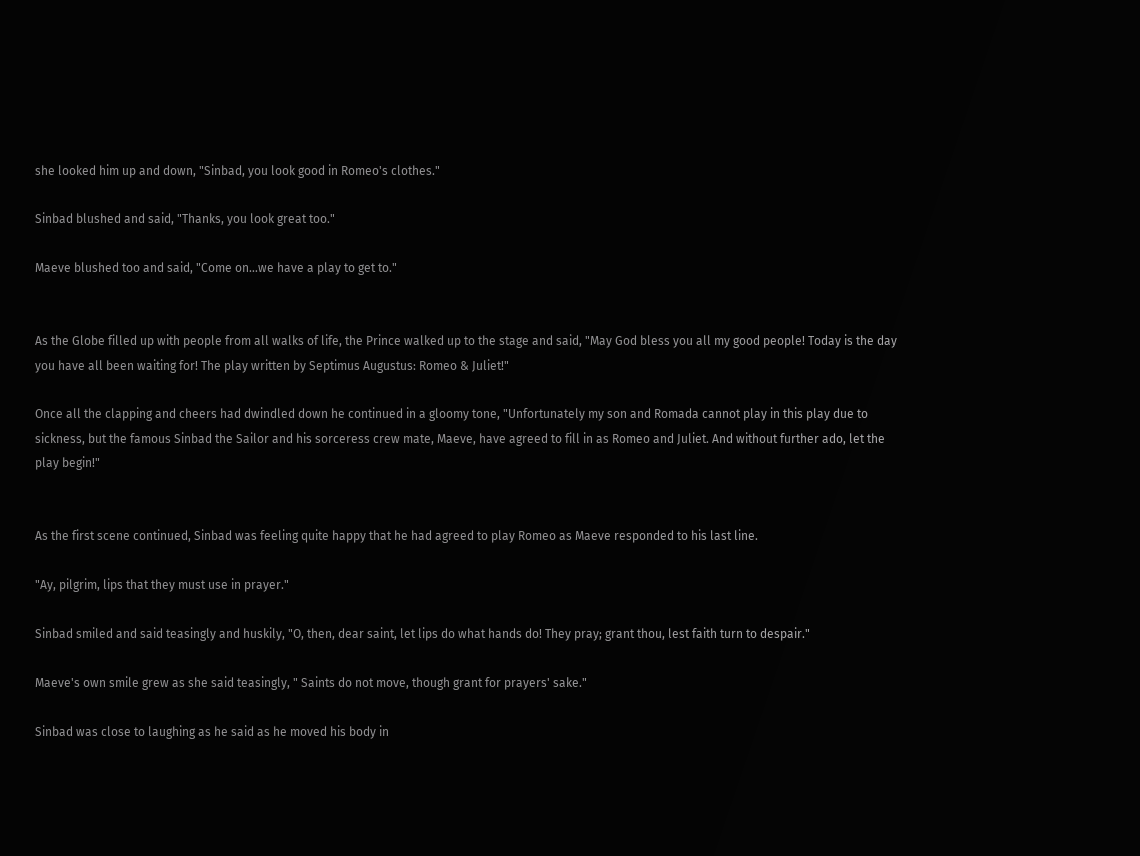she looked him up and down, "Sinbad, you look good in Romeo's clothes."

Sinbad blushed and said, "Thanks, you look great too."

Maeve blushed too and said, "Come on…we have a play to get to."


As the Globe filled up with people from all walks of life, the Prince walked up to the stage and said, "May God bless you all my good people! Today is the day you have all been waiting for! The play written by Septimus Augustus: Romeo & Juliet!"

Once all the clapping and cheers had dwindled down he continued in a gloomy tone, "Unfortunately my son and Romada cannot play in this play due to sickness, but the famous Sinbad the Sailor and his sorceress crew mate, Maeve, have agreed to fill in as Romeo and Juliet. And without further ado, let the play begin!"


As the first scene continued, Sinbad was feeling quite happy that he had agreed to play Romeo as Maeve responded to his last line.

"Ay, pilgrim, lips that they must use in prayer."

Sinbad smiled and said teasingly and huskily, "O, then, dear saint, let lips do what hands do! They pray; grant thou, lest faith turn to despair."

Maeve's own smile grew as she said teasingly, " Saints do not move, though grant for prayers' sake."

Sinbad was close to laughing as he said as he moved his body in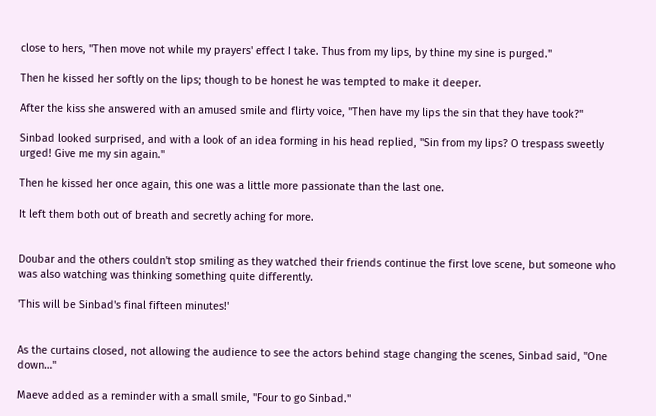close to hers, "Then move not while my prayers' effect I take. Thus from my lips, by thine my sine is purged."

Then he kissed her softly on the lips; though to be honest he was tempted to make it deeper.

After the kiss she answered with an amused smile and flirty voice, "Then have my lips the sin that they have took?"

Sinbad looked surprised, and with a look of an idea forming in his head replied, "Sin from my lips? O trespass sweetly urged! Give me my sin again."

Then he kissed her once again, this one was a little more passionate than the last one.

It left them both out of breath and secretly aching for more.


Doubar and the others couldn't stop smiling as they watched their friends continue the first love scene, but someone who was also watching was thinking something quite differently.

'This will be Sinbad's final fifteen minutes!'


As the curtains closed, not allowing the audience to see the actors behind stage changing the scenes, Sinbad said, "One down…"

Maeve added as a reminder with a small smile, "Four to go Sinbad."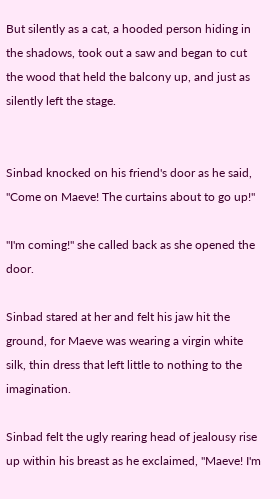But silently as a cat, a hooded person hiding in the shadows, took out a saw and began to cut the wood that held the balcony up, and just as silently left the stage.


Sinbad knocked on his friend's door as he said, "Come on Maeve! The curtains about to go up!"

"I'm coming!" she called back as she opened the door.

Sinbad stared at her and felt his jaw hit the ground, for Maeve was wearing a virgin white silk, thin dress that left little to nothing to the imagination.

Sinbad felt the ugly rearing head of jealousy rise up within his breast as he exclaimed, "Maeve! I'm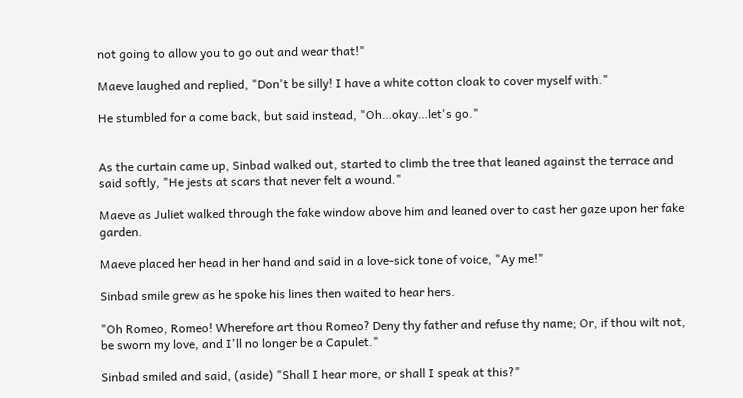not going to allow you to go out and wear that!"

Maeve laughed and replied, "Don't be silly! I have a white cotton cloak to cover myself with."

He stumbled for a come back, but said instead, "Oh…okay…let's go."


As the curtain came up, Sinbad walked out, started to climb the tree that leaned against the terrace and said softly, "He jests at scars that never felt a wound."

Maeve as Juliet walked through the fake window above him and leaned over to cast her gaze upon her fake garden.

Maeve placed her head in her hand and said in a love-sick tone of voice, "Ay me!"

Sinbad smile grew as he spoke his lines then waited to hear hers.

"Oh Romeo, Romeo! Wherefore art thou Romeo? Deny thy father and refuse thy name; Or, if thou wilt not, be sworn my love, and I'll no longer be a Capulet."

Sinbad smiled and said, (aside) "Shall I hear more, or shall I speak at this?"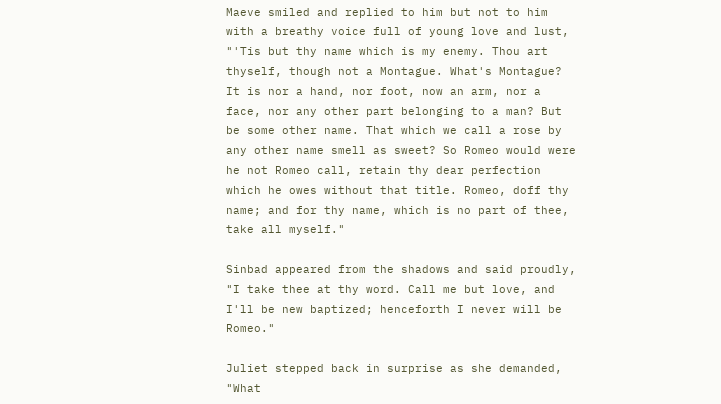Maeve smiled and replied to him but not to him with a breathy voice full of young love and lust, "'Tis but thy name which is my enemy. Thou art thyself, though not a Montague. What's Montague? It is nor a hand, nor foot, now an arm, nor a face, nor any other part belonging to a man? But be some other name. That which we call a rose by any other name smell as sweet? So Romeo would were he not Romeo call, retain thy dear perfection which he owes without that title. Romeo, doff thy name; and for thy name, which is no part of thee, take all myself."

Sinbad appeared from the shadows and said proudly, "I take thee at thy word. Call me but love, and I'll be new baptized; henceforth I never will be Romeo."

Juliet stepped back in surprise as she demanded, "What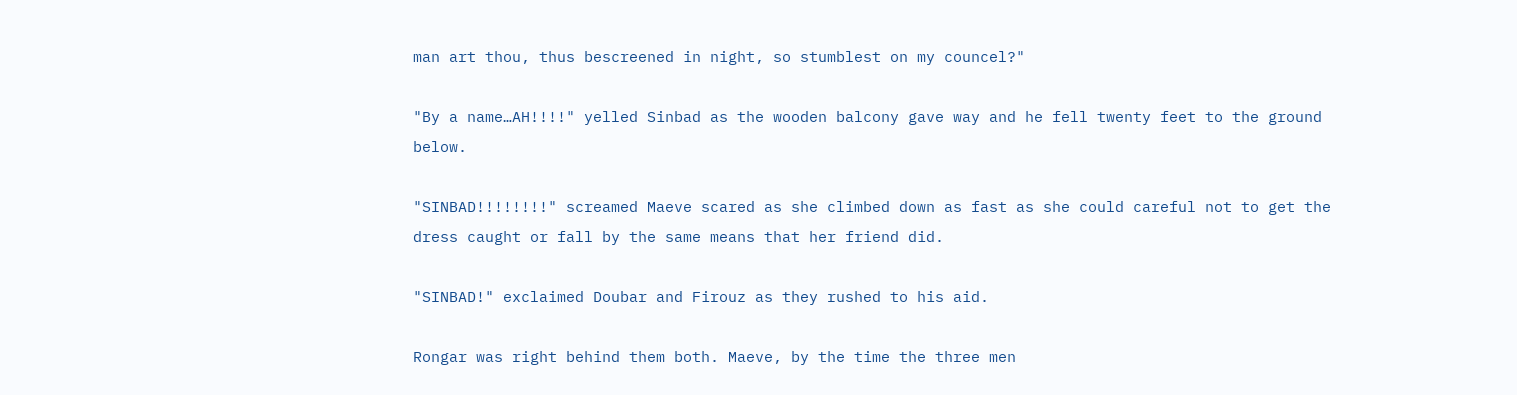man art thou, thus bescreened in night, so stumblest on my councel?"

"By a name…AH!!!!" yelled Sinbad as the wooden balcony gave way and he fell twenty feet to the ground below.

"SINBAD!!!!!!!!" screamed Maeve scared as she climbed down as fast as she could careful not to get the dress caught or fall by the same means that her friend did.

"SINBAD!" exclaimed Doubar and Firouz as they rushed to his aid.

Rongar was right behind them both. Maeve, by the time the three men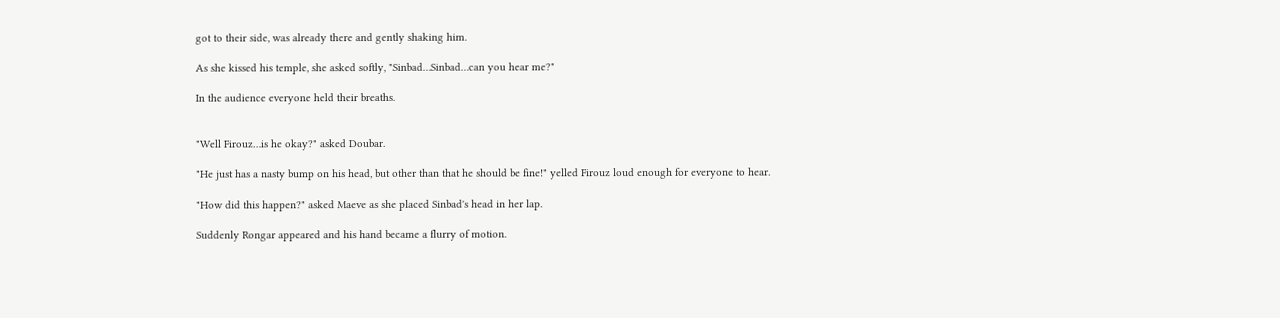got to their side, was already there and gently shaking him.

As she kissed his temple, she asked softly, "Sinbad…Sinbad…can you hear me?"

In the audience everyone held their breaths.


"Well Firouz…is he okay?" asked Doubar.

"He just has a nasty bump on his head, but other than that he should be fine!" yelled Firouz loud enough for everyone to hear.

"How did this happen?" asked Maeve as she placed Sinbad's head in her lap.

Suddenly Rongar appeared and his hand became a flurry of motion.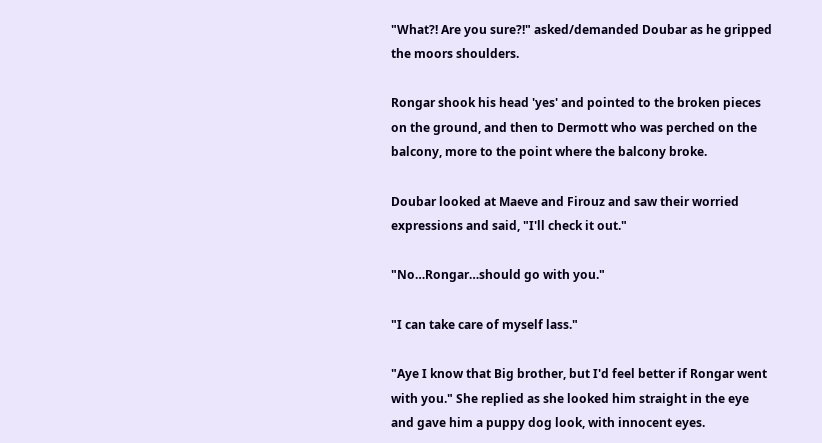"What?! Are you sure?!" asked/demanded Doubar as he gripped the moors shoulders.

Rongar shook his head 'yes' and pointed to the broken pieces on the ground, and then to Dermott who was perched on the balcony, more to the point where the balcony broke.

Doubar looked at Maeve and Firouz and saw their worried expressions and said, "I'll check it out."

"No…Rongar…should go with you."

"I can take care of myself lass."

"Aye I know that Big brother, but I'd feel better if Rongar went with you." She replied as she looked him straight in the eye and gave him a puppy dog look, with innocent eyes.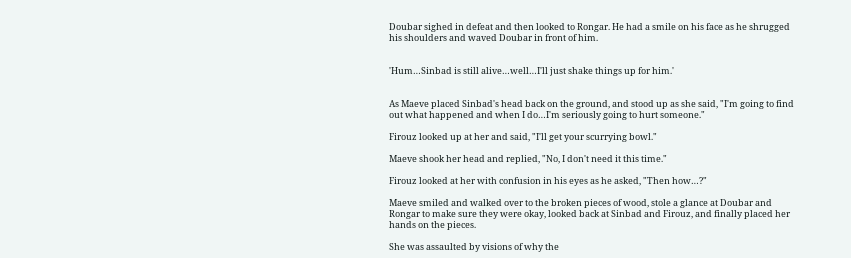Doubar sighed in defeat and then looked to Rongar. He had a smile on his face as he shrugged his shoulders and waved Doubar in front of him.


'Hum…Sinbad is still alive…well…I'll just shake things up for him.'


As Maeve placed Sinbad's head back on the ground, and stood up as she said, "I'm going to find out what happened and when I do…I'm seriously going to hurt someone."

Firouz looked up at her and said, "I'll get your scurrying bowl."

Maeve shook her head and replied, "No, I don't need it this time."

Firouz looked at her with confusion in his eyes as he asked, "Then how…?"

Maeve smiled and walked over to the broken pieces of wood, stole a glance at Doubar and Rongar to make sure they were okay, looked back at Sinbad and Firouz, and finally placed her hands on the pieces.

She was assaulted by visions of why the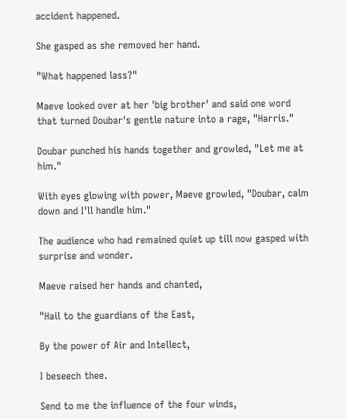accident happened.

She gasped as she removed her hand.

"What happened lass?"

Maeve looked over at her 'big brother' and said one word that turned Doubar's gentle nature into a rage, "Harris."

Doubar punched his hands together and growled, "Let me at him."

With eyes glowing with power, Maeve growled, "Doubar, calm down and I'll handle him."

The audience who had remained quiet up till now gasped with surprise and wonder.

Maeve raised her hands and chanted,

"Hail to the guardians of the East,

By the power of Air and Intellect,

I beseech thee.

Send to me the influence of the four winds,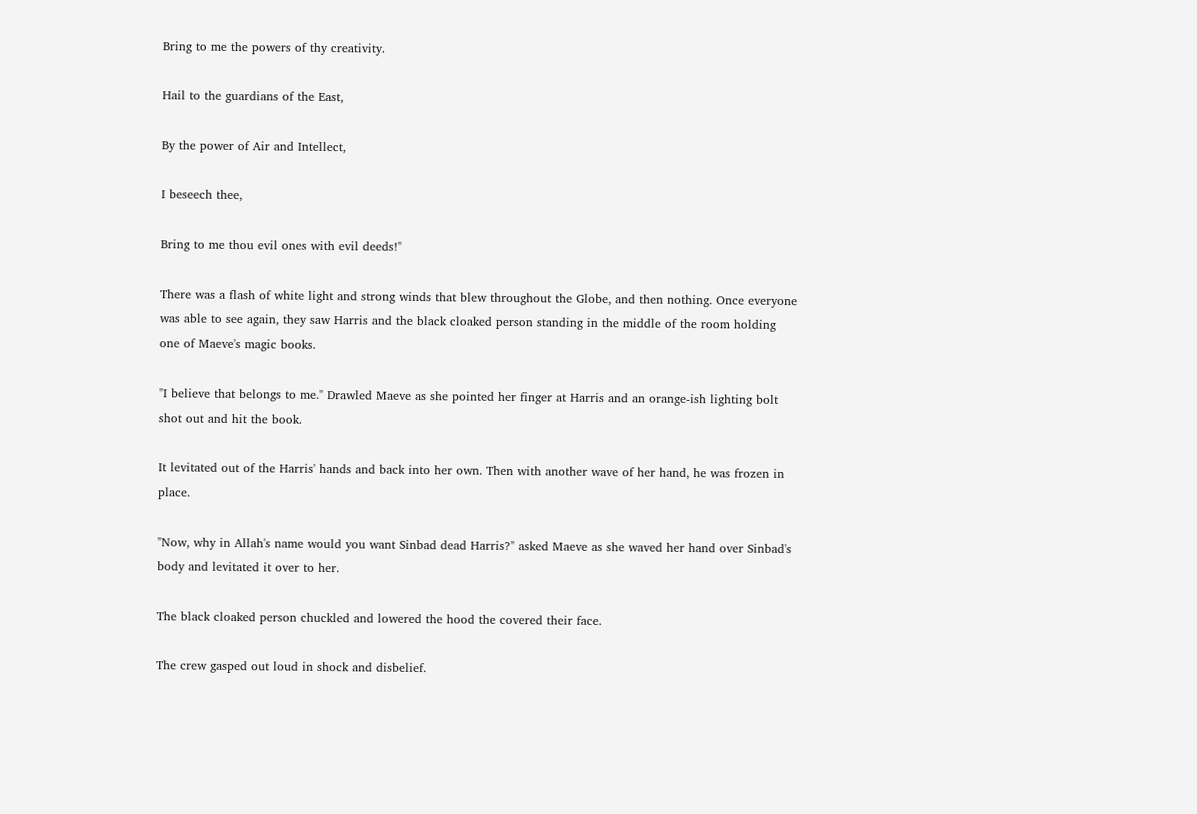Bring to me the powers of thy creativity.

Hail to the guardians of the East,

By the power of Air and Intellect,

I beseech thee,

Bring to me thou evil ones with evil deeds!"

There was a flash of white light and strong winds that blew throughout the Globe, and then nothing. Once everyone was able to see again, they saw Harris and the black cloaked person standing in the middle of the room holding one of Maeve's magic books.

"I believe that belongs to me." Drawled Maeve as she pointed her finger at Harris and an orange-ish lighting bolt shot out and hit the book.

It levitated out of the Harris' hands and back into her own. Then with another wave of her hand, he was frozen in place.

"Now, why in Allah's name would you want Sinbad dead Harris?" asked Maeve as she waved her hand over Sinbad's body and levitated it over to her.

The black cloaked person chuckled and lowered the hood the covered their face.

The crew gasped out loud in shock and disbelief.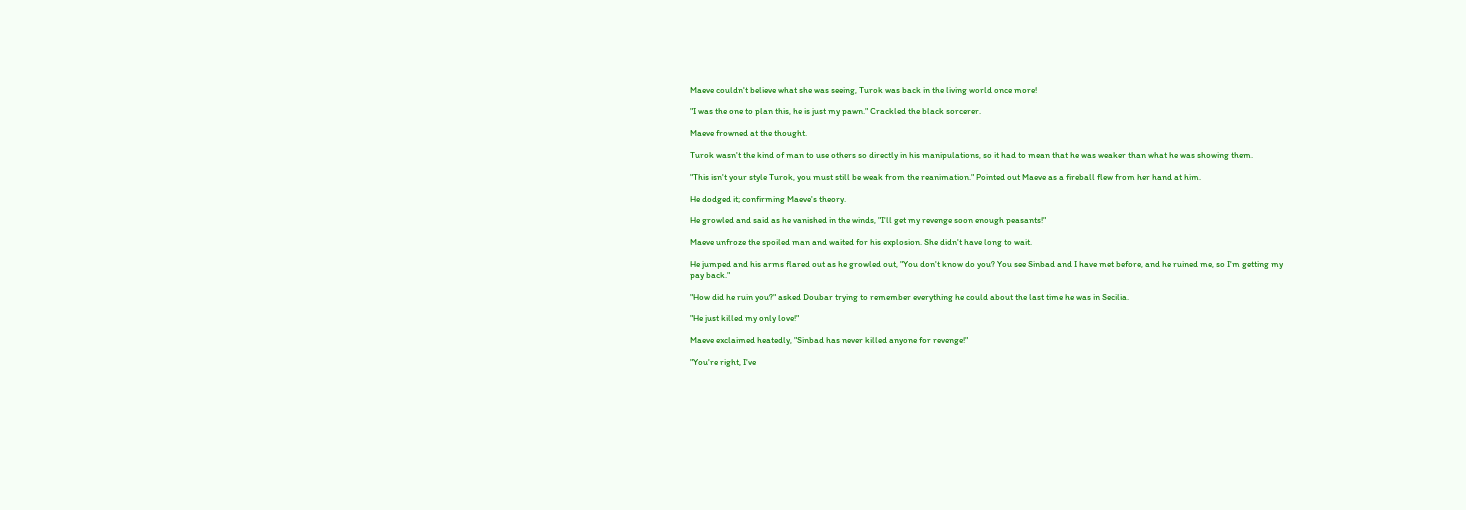Maeve couldn't believe what she was seeing, Turok was back in the living world once more!

"I was the one to plan this, he is just my pawn." Crackled the black sorcerer.

Maeve frowned at the thought.

Turok wasn't the kind of man to use others so directly in his manipulations, so it had to mean that he was weaker than what he was showing them.

"This isn't your style Turok, you must still be weak from the reanimation." Pointed out Maeve as a fireball flew from her hand at him.

He dodged it; confirming Maeve's theory.

He growled and said as he vanished in the winds, "I'll get my revenge soon enough peasants!"

Maeve unfroze the spoiled man and waited for his explosion. She didn't have long to wait.

He jumped and his arms flared out as he growled out, "You don't know do you? You see Sinbad and I have met before, and he ruined me, so I'm getting my pay back."

"How did he ruin you?" asked Doubar trying to remember everything he could about the last time he was in Secilia.

"He just killed my only love!"

Maeve exclaimed heatedly, "Sinbad has never killed anyone for revenge!"

"You're right, I've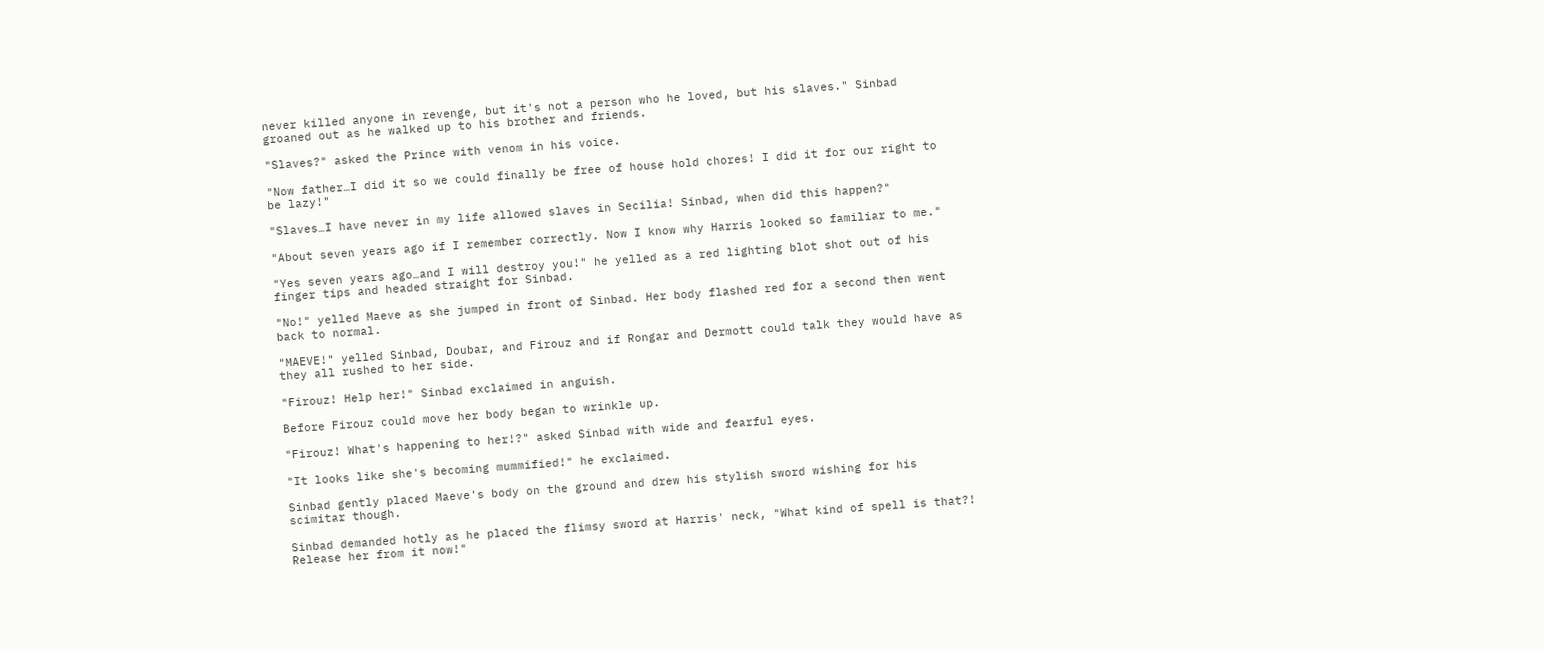never killed anyone in revenge, but it's not a person who he loved, but his slaves." Sinbad groaned out as he walked up to his brother and friends.

"Slaves?" asked the Prince with venom in his voice.

"Now father…I did it so we could finally be free of house hold chores! I did it for our right to be lazy!"

"Slaves…I have never in my life allowed slaves in Secilia! Sinbad, when did this happen?"

"About seven years ago if I remember correctly. Now I know why Harris looked so familiar to me."

"Yes seven years ago…and I will destroy you!" he yelled as a red lighting blot shot out of his finger tips and headed straight for Sinbad.

"No!" yelled Maeve as she jumped in front of Sinbad. Her body flashed red for a second then went back to normal.

"MAEVE!" yelled Sinbad, Doubar, and Firouz and if Rongar and Dermott could talk they would have as they all rushed to her side.

"Firouz! Help her!" Sinbad exclaimed in anguish.

Before Firouz could move her body began to wrinkle up.

"Firouz! What's happening to her!?" asked Sinbad with wide and fearful eyes.

"It looks like she's becoming mummified!" he exclaimed.

Sinbad gently placed Maeve's body on the ground and drew his stylish sword wishing for his scimitar though.

Sinbad demanded hotly as he placed the flimsy sword at Harris' neck, "What kind of spell is that?! Release her from it now!"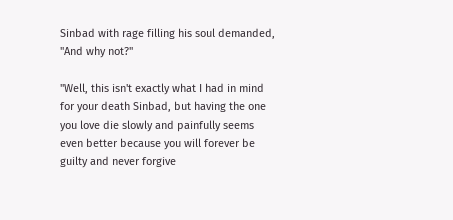Sinbad with rage filling his soul demanded, "And why not?"

"Well, this isn't exactly what I had in mind for your death Sinbad, but having the one you love die slowly and painfully seems even better because you will forever be guilty and never forgive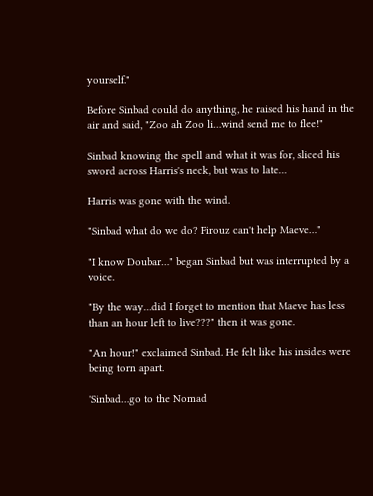yourself."

Before Sinbad could do anything, he raised his hand in the air and said, "Zoo ah Zoo li…wind send me to flee!"

Sinbad knowing the spell and what it was for, sliced his sword across Harris's neck, but was to late…

Harris was gone with the wind.

"Sinbad what do we do? Firouz can't help Maeve…"

"I know Doubar…" began Sinbad but was interrupted by a voice.

"By the way…did I forget to mention that Maeve has less than an hour left to live???" then it was gone.

"An hour!" exclaimed Sinbad. He felt like his insides were being torn apart.

'Sinbad…go to the Nomad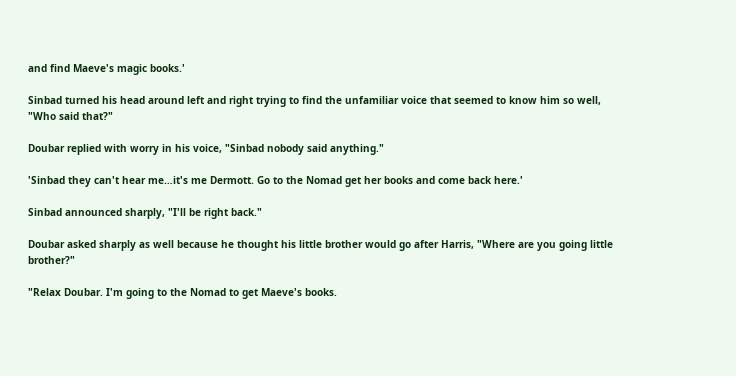and find Maeve's magic books.'

Sinbad turned his head around left and right trying to find the unfamiliar voice that seemed to know him so well, "Who said that?"

Doubar replied with worry in his voice, "Sinbad nobody said anything."

'Sinbad they can't hear me…it's me Dermott. Go to the Nomad get her books and come back here.'

Sinbad announced sharply, "I'll be right back."

Doubar asked sharply as well because he thought his little brother would go after Harris, "Where are you going little brother?"

"Relax Doubar. I'm going to the Nomad to get Maeve's books.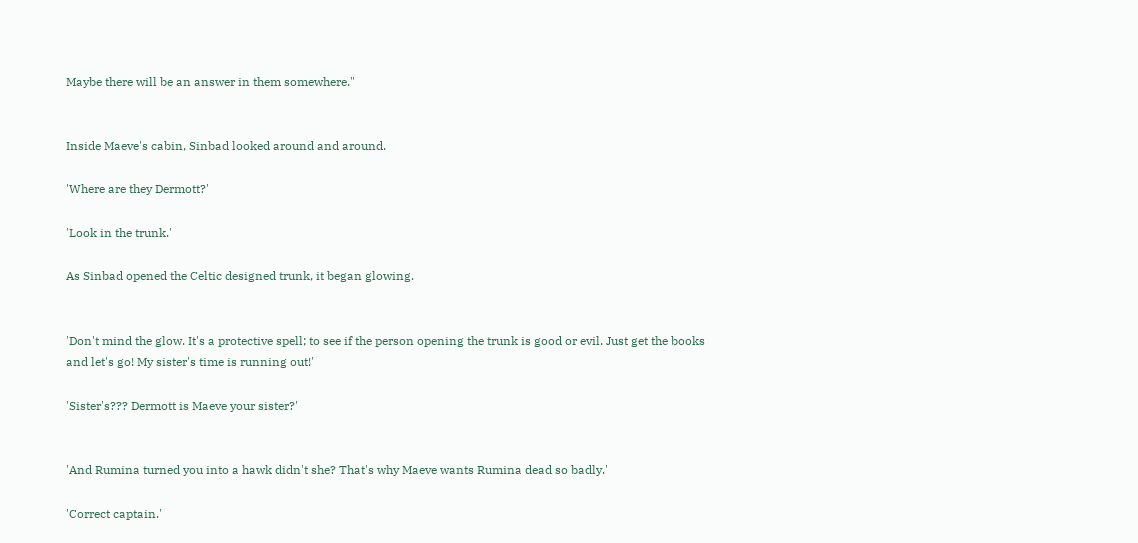Maybe there will be an answer in them somewhere."


Inside Maeve's cabin, Sinbad looked around and around.

'Where are they Dermott?'

'Look in the trunk.'

As Sinbad opened the Celtic designed trunk, it began glowing.


'Don't mind the glow. It's a protective spell; to see if the person opening the trunk is good or evil. Just get the books and let's go! My sister's time is running out!'

'Sister's??? Dermott is Maeve your sister?'


'And Rumina turned you into a hawk didn't she? That's why Maeve wants Rumina dead so badly.'

'Correct captain.'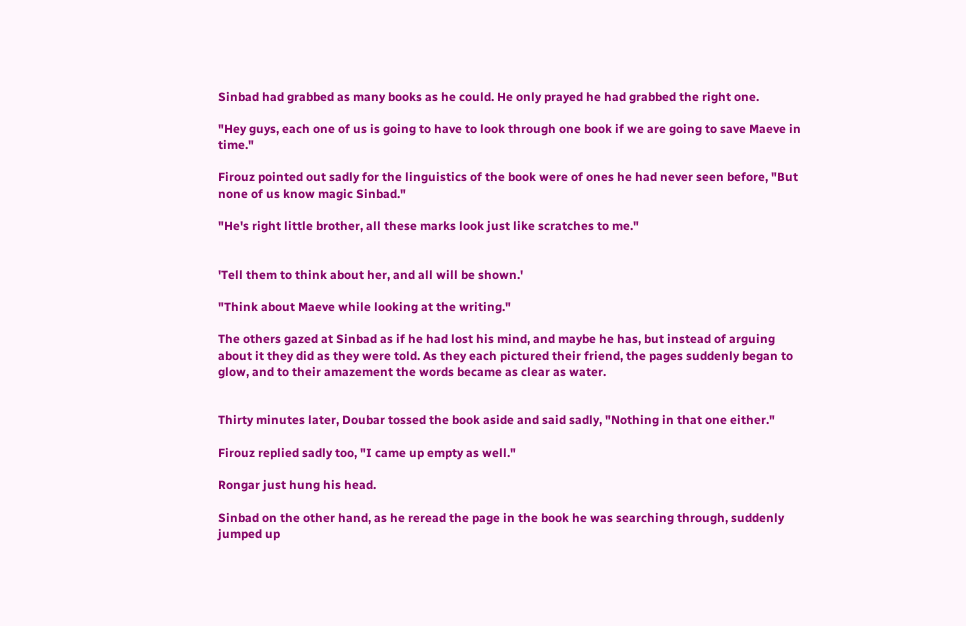Sinbad had grabbed as many books as he could. He only prayed he had grabbed the right one.

"Hey guys, each one of us is going to have to look through one book if we are going to save Maeve in time."

Firouz pointed out sadly for the linguistics of the book were of ones he had never seen before, "But none of us know magic Sinbad."

"He's right little brother, all these marks look just like scratches to me."


'Tell them to think about her, and all will be shown.'

"Think about Maeve while looking at the writing."

The others gazed at Sinbad as if he had lost his mind, and maybe he has, but instead of arguing about it they did as they were told. As they each pictured their friend, the pages suddenly began to glow, and to their amazement the words became as clear as water.


Thirty minutes later, Doubar tossed the book aside and said sadly, "Nothing in that one either."

Firouz replied sadly too, "I came up empty as well."

Rongar just hung his head.

Sinbad on the other hand, as he reread the page in the book he was searching through, suddenly jumped up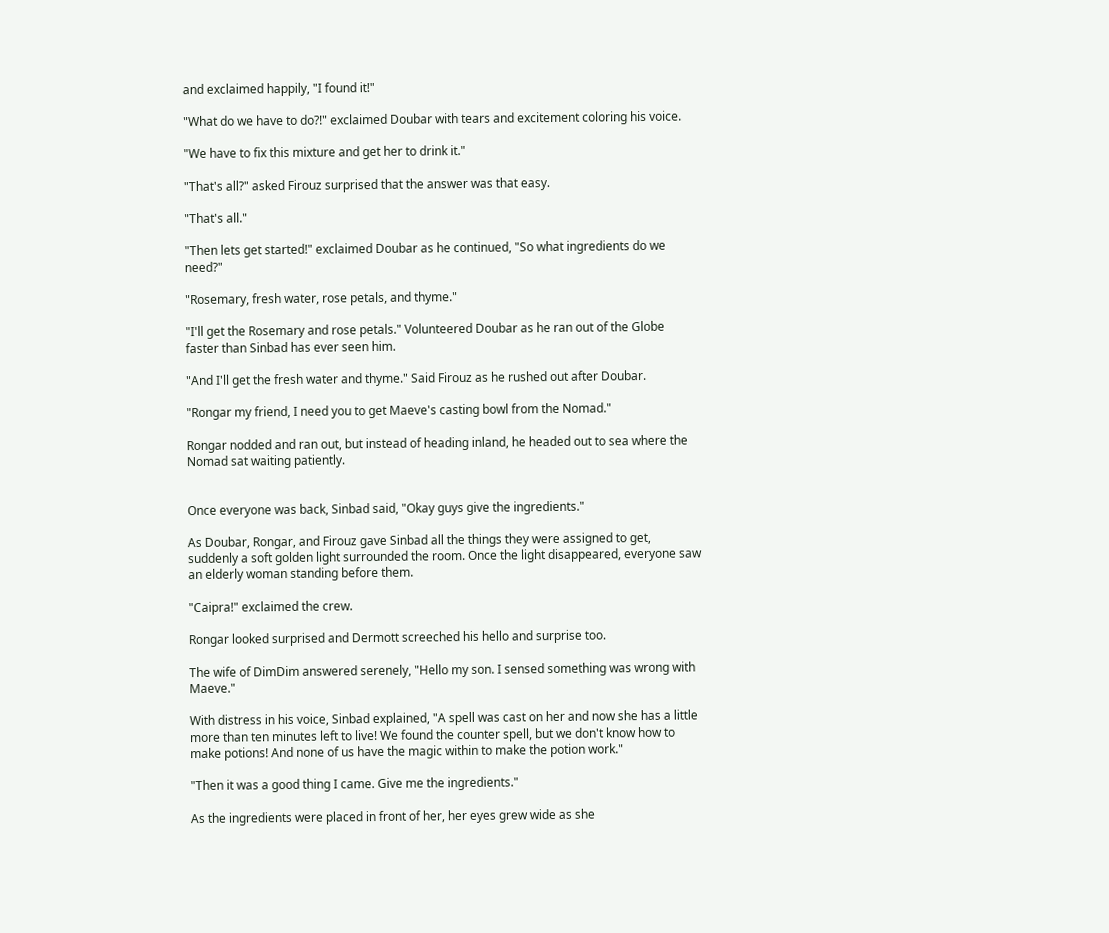and exclaimed happily, "I found it!"

"What do we have to do?!" exclaimed Doubar with tears and excitement coloring his voice.

"We have to fix this mixture and get her to drink it."

"That's all?" asked Firouz surprised that the answer was that easy.

"That's all."

"Then lets get started!" exclaimed Doubar as he continued, "So what ingredients do we need?"

"Rosemary, fresh water, rose petals, and thyme."

"I'll get the Rosemary and rose petals." Volunteered Doubar as he ran out of the Globe faster than Sinbad has ever seen him.

"And I'll get the fresh water and thyme." Said Firouz as he rushed out after Doubar.

"Rongar my friend, I need you to get Maeve's casting bowl from the Nomad."

Rongar nodded and ran out, but instead of heading inland, he headed out to sea where the Nomad sat waiting patiently.


Once everyone was back, Sinbad said, "Okay guys give the ingredients."

As Doubar, Rongar, and Firouz gave Sinbad all the things they were assigned to get, suddenly a soft golden light surrounded the room. Once the light disappeared, everyone saw an elderly woman standing before them.

"Caipra!" exclaimed the crew.

Rongar looked surprised and Dermott screeched his hello and surprise too.

The wife of DimDim answered serenely, "Hello my son. I sensed something was wrong with Maeve."

With distress in his voice, Sinbad explained, "A spell was cast on her and now she has a little more than ten minutes left to live! We found the counter spell, but we don't know how to make potions! And none of us have the magic within to make the potion work."

"Then it was a good thing I came. Give me the ingredients."

As the ingredients were placed in front of her, her eyes grew wide as she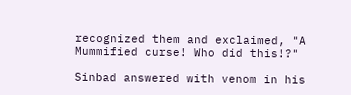recognized them and exclaimed, "A Mummified curse! Who did this!?"

Sinbad answered with venom in his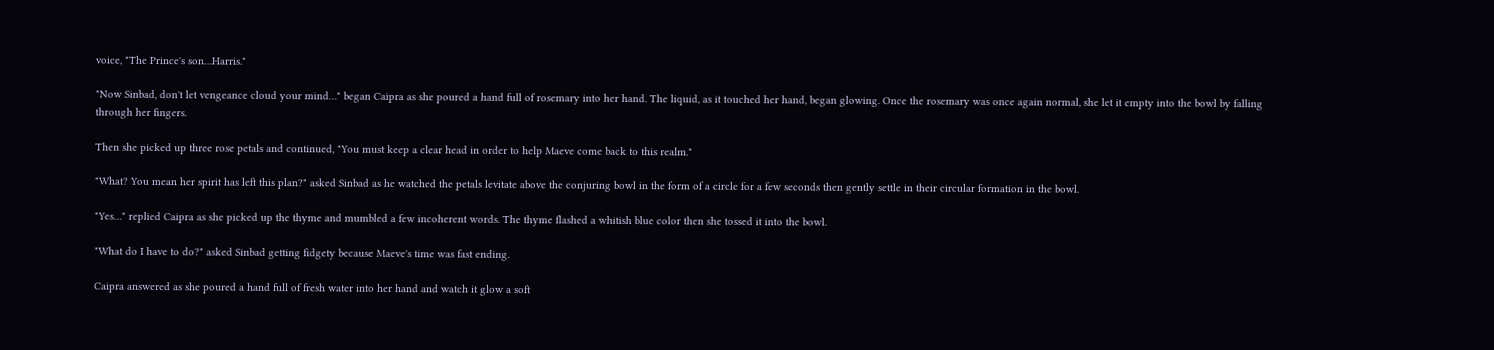voice, "The Prince's son…Harris."

"Now Sinbad, don't let vengeance cloud your mind…" began Caipra as she poured a hand full of rosemary into her hand. The liquid, as it touched her hand, began glowing. Once the rosemary was once again normal, she let it empty into the bowl by falling through her fingers.

Then she picked up three rose petals and continued, "You must keep a clear head in order to help Maeve come back to this realm."

"What? You mean her spirit has left this plan?" asked Sinbad as he watched the petals levitate above the conjuring bowl in the form of a circle for a few seconds then gently settle in their circular formation in the bowl.

"Yes…" replied Caipra as she picked up the thyme and mumbled a few incoherent words. The thyme flashed a whitish blue color then she tossed it into the bowl.

"What do I have to do?" asked Sinbad getting fidgety because Maeve's time was fast ending.

Caipra answered as she poured a hand full of fresh water into her hand and watch it glow a soft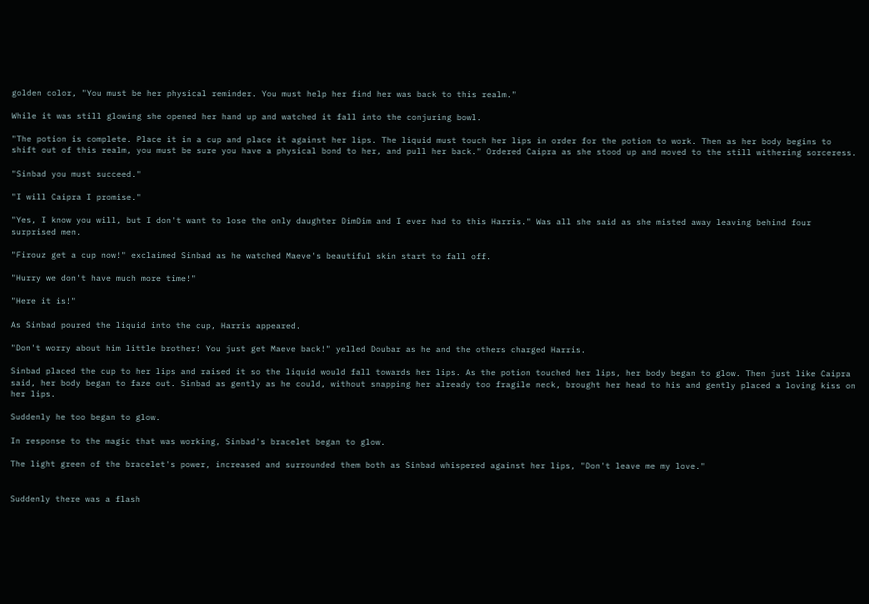golden color, "You must be her physical reminder. You must help her find her was back to this realm."

While it was still glowing she opened her hand up and watched it fall into the conjuring bowl.

"The potion is complete. Place it in a cup and place it against her lips. The liquid must touch her lips in order for the potion to work. Then as her body begins to shift out of this realm, you must be sure you have a physical bond to her, and pull her back." Ordered Caipra as she stood up and moved to the still withering sorceress.

"Sinbad you must succeed."

"I will Caipra I promise."

"Yes, I know you will, but I don't want to lose the only daughter DimDim and I ever had to this Harris." Was all she said as she misted away leaving behind four surprised men.

"Firouz get a cup now!" exclaimed Sinbad as he watched Maeve's beautiful skin start to fall off.

"Hurry we don't have much more time!"

"Here it is!"

As Sinbad poured the liquid into the cup, Harris appeared.

"Don't worry about him little brother! You just get Maeve back!" yelled Doubar as he and the others charged Harris.

Sinbad placed the cup to her lips and raised it so the liquid would fall towards her lips. As the potion touched her lips, her body began to glow. Then just like Caipra said, her body began to faze out. Sinbad as gently as he could, without snapping her already too fragile neck, brought her head to his and gently placed a loving kiss on her lips.

Suddenly he too began to glow.

In response to the magic that was working, Sinbad's bracelet began to glow.

The light green of the bracelet's power, increased and surrounded them both as Sinbad whispered against her lips, "Don't leave me my love."


Suddenly there was a flash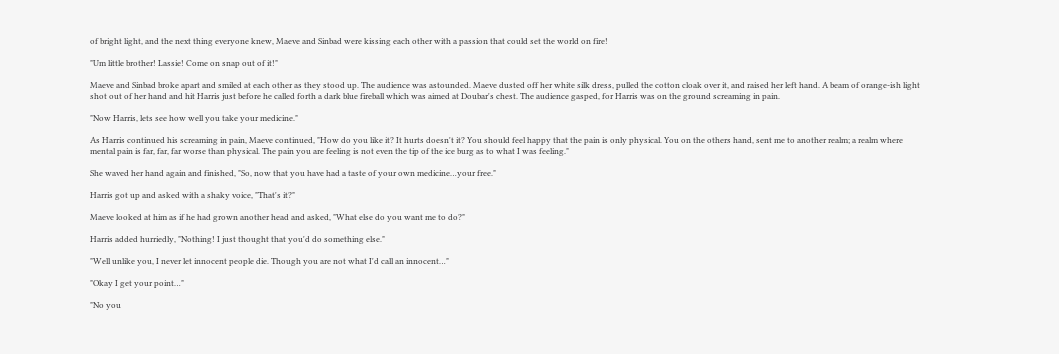of bright light, and the next thing everyone knew, Maeve and Sinbad were kissing each other with a passion that could set the world on fire!

"Um little brother! Lassie! Come on snap out of it!"

Maeve and Sinbad broke apart and smiled at each other as they stood up. The audience was astounded. Maeve dusted off her white silk dress, pulled the cotton cloak over it, and raised her left hand. A beam of orange-ish light shot out of her hand and hit Harris just before he called forth a dark blue fireball which was aimed at Doubar's chest. The audience gasped, for Harris was on the ground screaming in pain.

"Now Harris, lets see how well you take your medicine."

As Harris continued his screaming in pain, Maeve continued, "How do you like it? It hurts doesn't it? You should feel happy that the pain is only physical. You on the others hand, sent me to another realm; a realm where mental pain is far, far, far worse than physical. The pain you are feeling is not even the tip of the ice burg as to what I was feeling."

She waved her hand again and finished, "So, now that you have had a taste of your own medicine…your free."

Harris got up and asked with a shaky voice, "That's it?"

Maeve looked at him as if he had grown another head and asked, "What else do you want me to do?"

Harris added hurriedly, "Nothing! I just thought that you'd do something else."

"Well unlike you, I never let innocent people die. Though you are not what I'd call an innocent…"

"Okay I get your point…"

"No you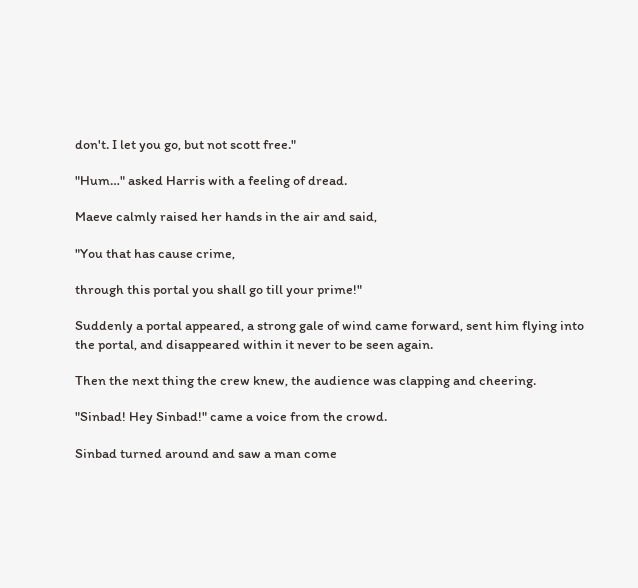don't. I let you go, but not scott free."

"Hum…" asked Harris with a feeling of dread.

Maeve calmly raised her hands in the air and said,

"You that has cause crime,

through this portal you shall go till your prime!"

Suddenly a portal appeared, a strong gale of wind came forward, sent him flying into the portal, and disappeared within it never to be seen again.

Then the next thing the crew knew, the audience was clapping and cheering.

"Sinbad! Hey Sinbad!" came a voice from the crowd.

Sinbad turned around and saw a man come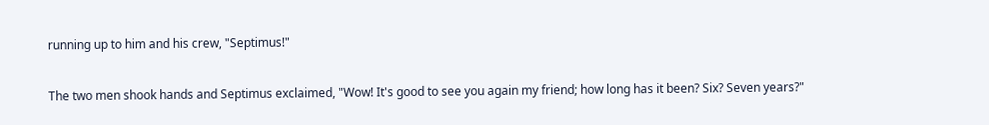running up to him and his crew, "Septimus!"

The two men shook hands and Septimus exclaimed, "Wow! It's good to see you again my friend; how long has it been? Six? Seven years?"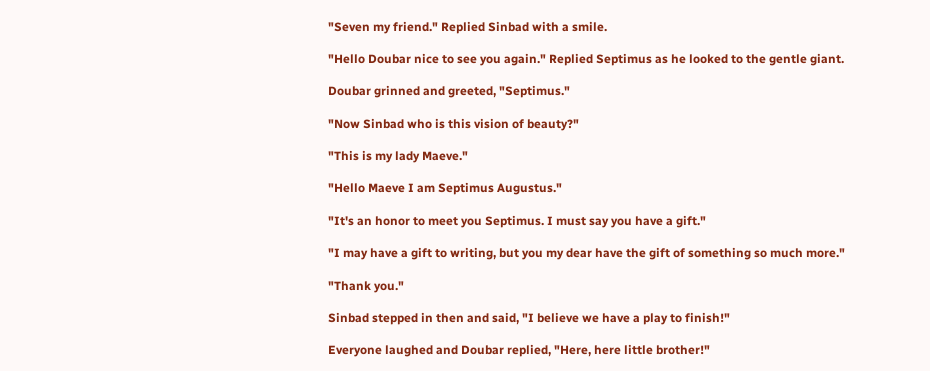"Seven my friend." Replied Sinbad with a smile.

"Hello Doubar nice to see you again." Replied Septimus as he looked to the gentle giant.

Doubar grinned and greeted, "Septimus."

"Now Sinbad who is this vision of beauty?"

"This is my lady Maeve."

"Hello Maeve I am Septimus Augustus."

"It's an honor to meet you Septimus. I must say you have a gift."

"I may have a gift to writing, but you my dear have the gift of something so much more."

"Thank you."

Sinbad stepped in then and said, "I believe we have a play to finish!"

Everyone laughed and Doubar replied, "Here, here little brother!"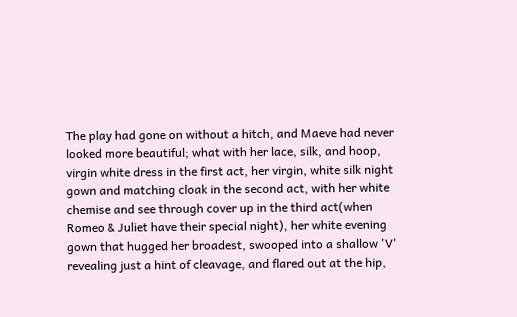The play had gone on without a hitch, and Maeve had never looked more beautiful; what with her lace, silk, and hoop, virgin white dress in the first act, her virgin, white silk night gown and matching cloak in the second act, with her white chemise and see through cover up in the third act(when Romeo & Juliet have their special night), her white evening gown that hugged her broadest, swooped into a shallow 'V' revealing just a hint of cleavage, and flared out at the hip,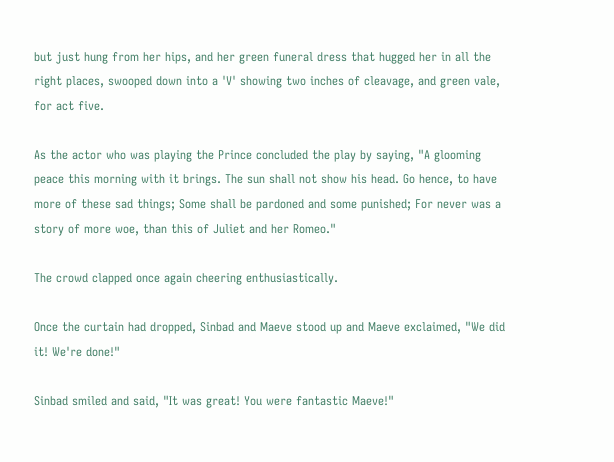but just hung from her hips, and her green funeral dress that hugged her in all the right places, swooped down into a 'V' showing two inches of cleavage, and green vale, for act five.

As the actor who was playing the Prince concluded the play by saying, "A glooming peace this morning with it brings. The sun shall not show his head. Go hence, to have more of these sad things; Some shall be pardoned and some punished; For never was a story of more woe, than this of Juliet and her Romeo."

The crowd clapped once again cheering enthusiastically.

Once the curtain had dropped, Sinbad and Maeve stood up and Maeve exclaimed, "We did it! We're done!"

Sinbad smiled and said, "It was great! You were fantastic Maeve!"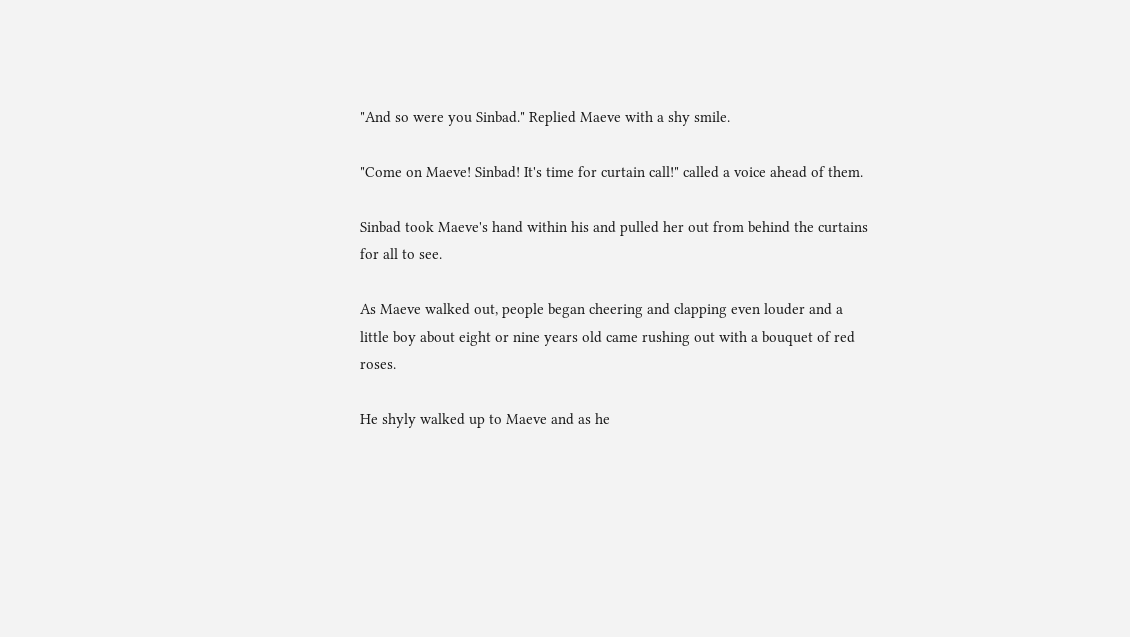"And so were you Sinbad." Replied Maeve with a shy smile.

"Come on Maeve! Sinbad! It's time for curtain call!" called a voice ahead of them.

Sinbad took Maeve's hand within his and pulled her out from behind the curtains for all to see.

As Maeve walked out, people began cheering and clapping even louder and a little boy about eight or nine years old came rushing out with a bouquet of red roses.

He shyly walked up to Maeve and as he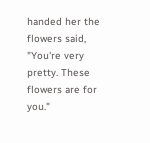handed her the flowers said, "You're very pretty. These flowers are for you."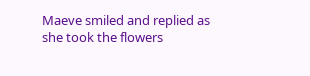Maeve smiled and replied as she took the flowers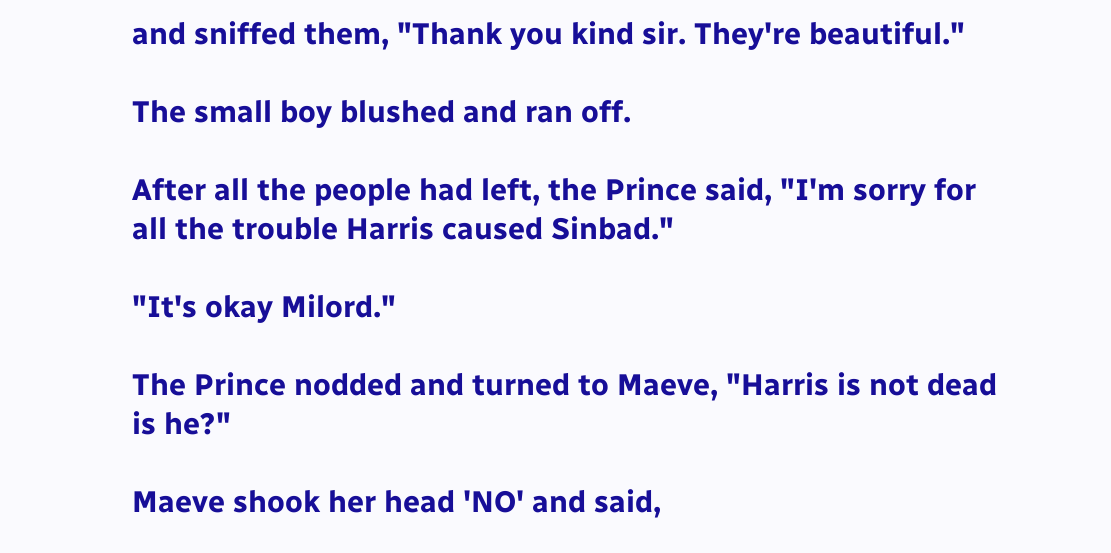and sniffed them, "Thank you kind sir. They're beautiful."

The small boy blushed and ran off.

After all the people had left, the Prince said, "I'm sorry for all the trouble Harris caused Sinbad."

"It's okay Milord."

The Prince nodded and turned to Maeve, "Harris is not dead is he?"

Maeve shook her head 'NO' and said,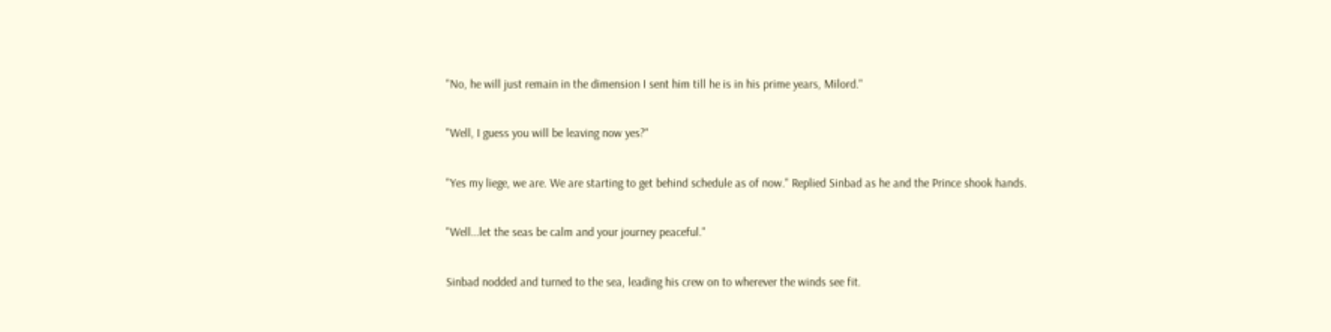"No, he will just remain in the dimension I sent him till he is in his prime years, Milord."

"Well, I guess you will be leaving now yes?"

"Yes my liege, we are. We are starting to get behind schedule as of now." Replied Sinbad as he and the Prince shook hands.

"Well…let the seas be calm and your journey peaceful."

Sinbad nodded and turned to the sea, leading his crew on to wherever the winds see fit.